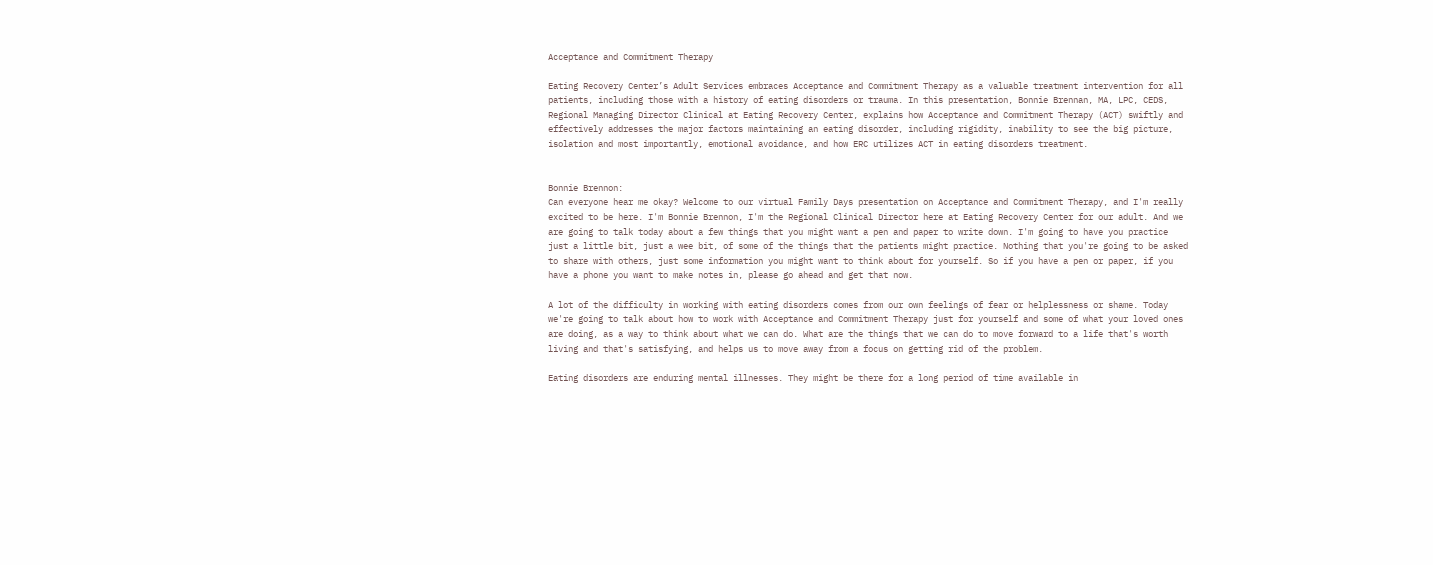Acceptance and Commitment Therapy

Eating Recovery Center’s Adult Services embraces Acceptance and Commitment Therapy as a valuable treatment intervention for all patients, including those with a history of eating disorders or trauma. In this presentation, Bonnie Brennan, MA, LPC, CEDS, Regional Managing Director Clinical at Eating Recovery Center, explains how Acceptance and Commitment Therapy (ACT) swiftly and effectively addresses the major factors maintaining an eating disorder, including rigidity, inability to see the big picture, isolation and most importantly, emotional avoidance, and how ERC utilizes ACT in eating disorders treatment.


Bonnie Brennon:
Can everyone hear me okay? Welcome to our virtual Family Days presentation on Acceptance and Commitment Therapy, and I'm really excited to be here. I'm Bonnie Brennon, I'm the Regional Clinical Director here at Eating Recovery Center for our adult. And we are going to talk today about a few things that you might want a pen and paper to write down. I'm going to have you practice just a little bit, just a wee bit, of some of the things that the patients might practice. Nothing that you're going to be asked to share with others, just some information you might want to think about for yourself. So if you have a pen or paper, if you have a phone you want to make notes in, please go ahead and get that now.

A lot of the difficulty in working with eating disorders comes from our own feelings of fear or helplessness or shame. Today we're going to talk about how to work with Acceptance and Commitment Therapy just for yourself and some of what your loved ones are doing, as a way to think about what we can do. What are the things that we can do to move forward to a life that's worth living and that's satisfying, and helps us to move away from a focus on getting rid of the problem.

Eating disorders are enduring mental illnesses. They might be there for a long period of time available in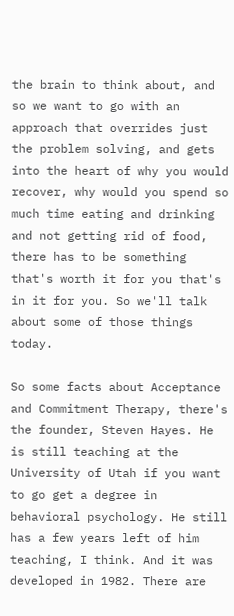the brain to think about, and so we want to go with an approach that overrides just the problem solving, and gets into the heart of why you would recover, why would you spend so much time eating and drinking and not getting rid of food, there has to be something that's worth it for you that's in it for you. So we'll talk about some of those things today.

So some facts about Acceptance and Commitment Therapy, there's the founder, Steven Hayes. He is still teaching at the University of Utah if you want to go get a degree in behavioral psychology. He still has a few years left of him teaching, I think. And it was developed in 1982. There are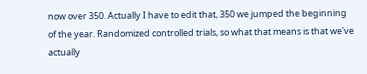now over 350. Actually I have to edit that, 350 we jumped the beginning of the year. Randomized controlled trials, so what that means is that we've actually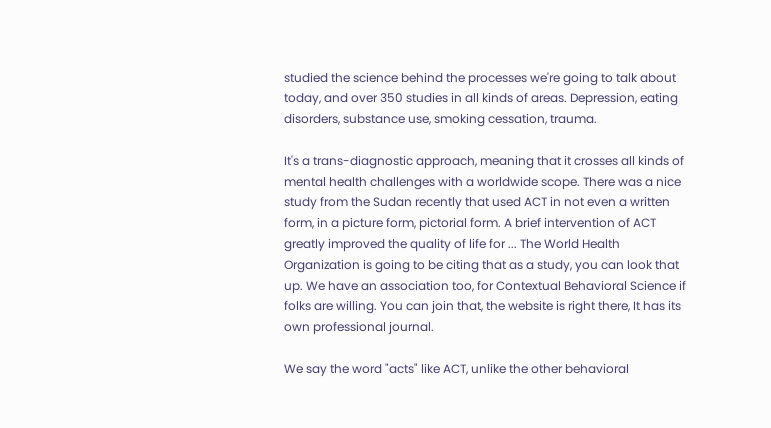studied the science behind the processes we're going to talk about today, and over 350 studies in all kinds of areas. Depression, eating disorders, substance use, smoking cessation, trauma.

It's a trans-diagnostic approach, meaning that it crosses all kinds of mental health challenges with a worldwide scope. There was a nice study from the Sudan recently that used ACT in not even a written form, in a picture form, pictorial form. A brief intervention of ACT greatly improved the quality of life for ... The World Health Organization is going to be citing that as a study, you can look that up. We have an association too, for Contextual Behavioral Science if folks are willing. You can join that, the website is right there, It has its own professional journal.

We say the word "acts" like ACT, unlike the other behavioral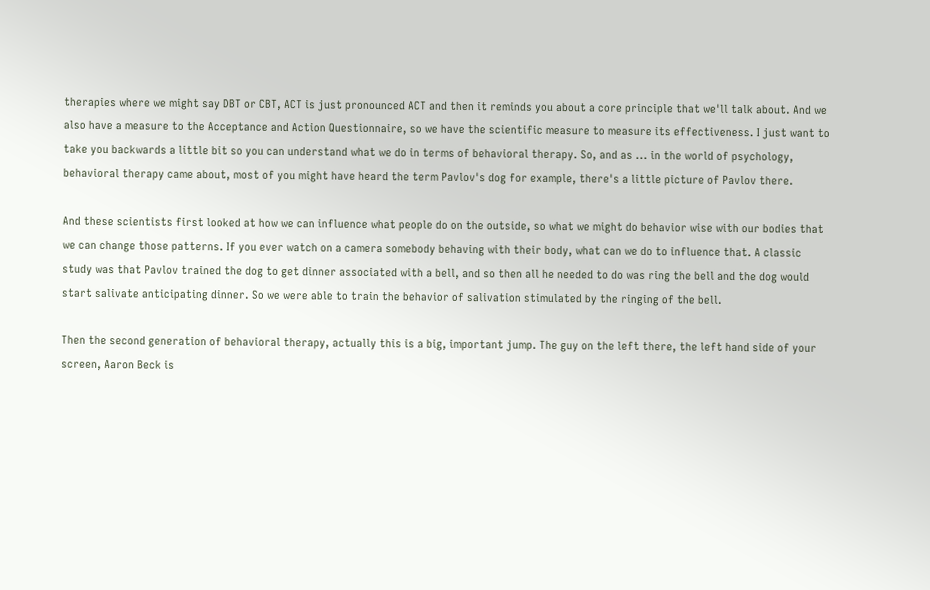therapies where we might say DBT or CBT, ACT is just pronounced ACT and then it reminds you about a core principle that we'll talk about. And we also have a measure to the Acceptance and Action Questionnaire, so we have the scientific measure to measure its effectiveness. I just want to take you backwards a little bit so you can understand what we do in terms of behavioral therapy. So, and as ... in the world of psychology, behavioral therapy came about, most of you might have heard the term Pavlov's dog for example, there's a little picture of Pavlov there.

And these scientists first looked at how we can influence what people do on the outside, so what we might do behavior wise with our bodies that we can change those patterns. If you ever watch on a camera somebody behaving with their body, what can we do to influence that. A classic study was that Pavlov trained the dog to get dinner associated with a bell, and so then all he needed to do was ring the bell and the dog would start salivate anticipating dinner. So we were able to train the behavior of salivation stimulated by the ringing of the bell.

Then the second generation of behavioral therapy, actually this is a big, important jump. The guy on the left there, the left hand side of your screen, Aaron Beck is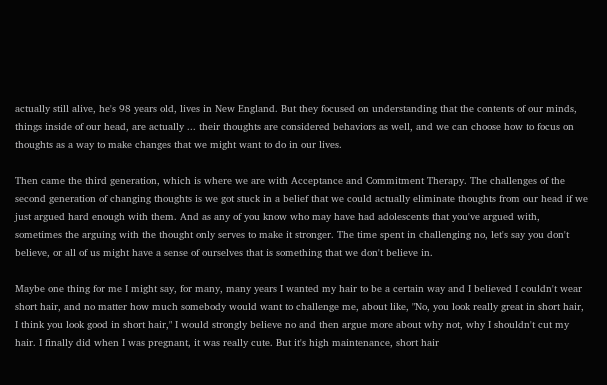actually still alive, he's 98 years old, lives in New England. But they focused on understanding that the contents of our minds, things inside of our head, are actually ... their thoughts are considered behaviors as well, and we can choose how to focus on thoughts as a way to make changes that we might want to do in our lives.

Then came the third generation, which is where we are with Acceptance and Commitment Therapy. The challenges of the second generation of changing thoughts is we got stuck in a belief that we could actually eliminate thoughts from our head if we just argued hard enough with them. And as any of you know who may have had adolescents that you've argued with, sometimes the arguing with the thought only serves to make it stronger. The time spent in challenging no, let's say you don't believe, or all of us might have a sense of ourselves that is something that we don't believe in.

Maybe one thing for me I might say, for many, many years I wanted my hair to be a certain way and I believed I couldn't wear short hair, and no matter how much somebody would want to challenge me, about like, "No, you look really great in short hair, I think you look good in short hair," I would strongly believe no and then argue more about why not, why I shouldn't cut my hair. I finally did when I was pregnant, it was really cute. But it's high maintenance, short hair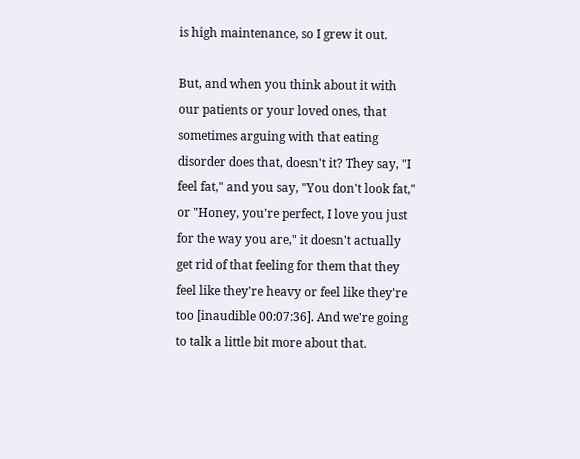is high maintenance, so I grew it out.

But, and when you think about it with our patients or your loved ones, that sometimes arguing with that eating disorder does that, doesn't it? They say, "I feel fat," and you say, "You don't look fat," or "Honey, you're perfect, I love you just for the way you are," it doesn't actually get rid of that feeling for them that they feel like they're heavy or feel like they're too [inaudible 00:07:36]. And we're going to talk a little bit more about that.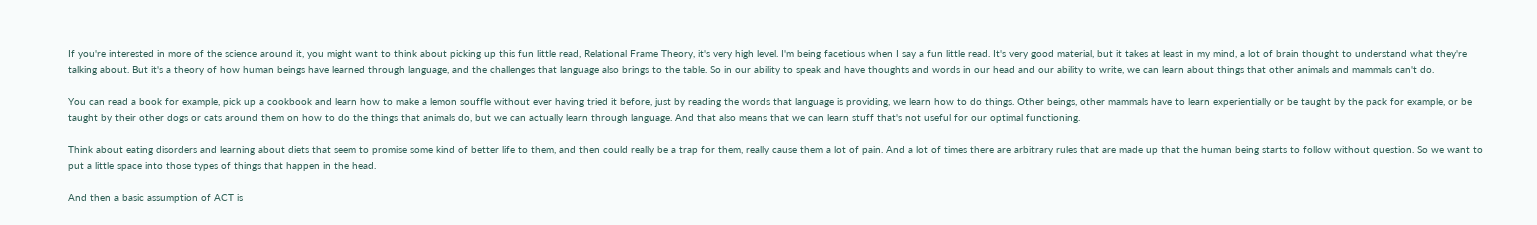If you're interested in more of the science around it, you might want to think about picking up this fun little read, Relational Frame Theory, it's very high level. I'm being facetious when I say a fun little read. It's very good material, but it takes at least in my mind, a lot of brain thought to understand what they're talking about. But it's a theory of how human beings have learned through language, and the challenges that language also brings to the table. So in our ability to speak and have thoughts and words in our head and our ability to write, we can learn about things that other animals and mammals can't do.

You can read a book for example, pick up a cookbook and learn how to make a lemon souffle without ever having tried it before, just by reading the words that language is providing, we learn how to do things. Other beings, other mammals have to learn experientially or be taught by the pack for example, or be taught by their other dogs or cats around them on how to do the things that animals do, but we can actually learn through language. And that also means that we can learn stuff that's not useful for our optimal functioning.

Think about eating disorders and learning about diets that seem to promise some kind of better life to them, and then could really be a trap for them, really cause them a lot of pain. And a lot of times there are arbitrary rules that are made up that the human being starts to follow without question. So we want to put a little space into those types of things that happen in the head.

And then a basic assumption of ACT is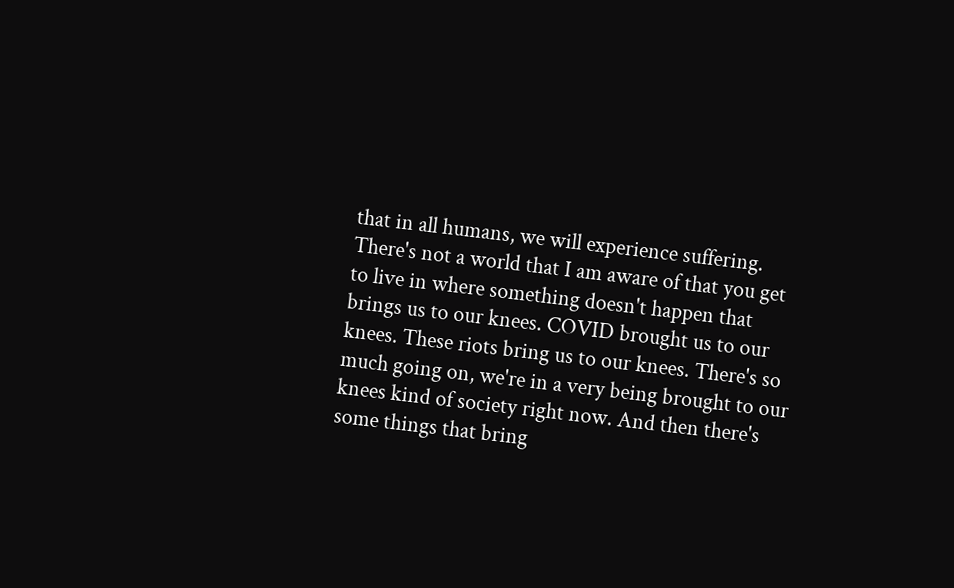that in all humans, we will experience suffering. There's not a world that I am aware of that you get to live in where something doesn't happen that brings us to our knees. COVID brought us to our knees. These riots bring us to our knees. There's so much going on, we're in a very being brought to our knees kind of society right now. And then there's some things that bring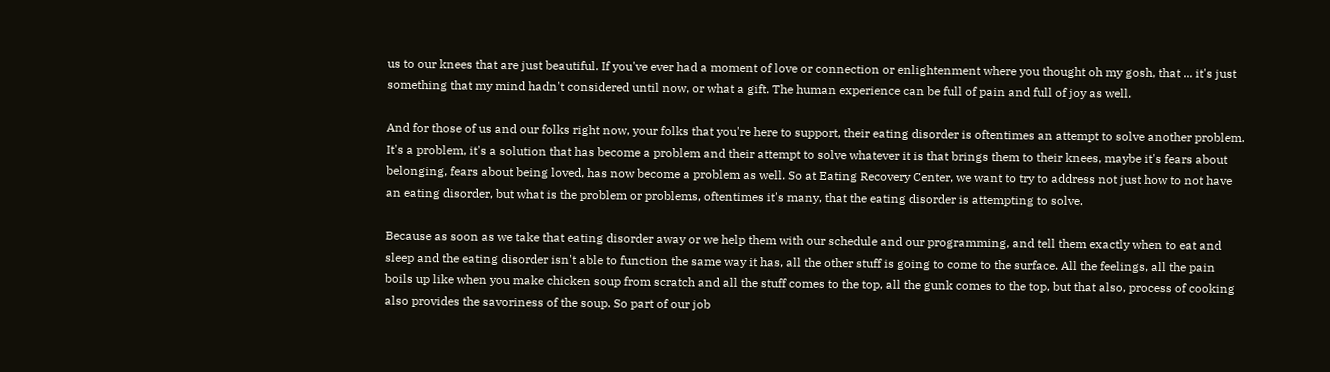us to our knees that are just beautiful. If you've ever had a moment of love or connection or enlightenment where you thought oh my gosh, that ... it's just something that my mind hadn't considered until now, or what a gift. The human experience can be full of pain and full of joy as well.

And for those of us and our folks right now, your folks that you're here to support, their eating disorder is oftentimes an attempt to solve another problem. It's a problem, it's a solution that has become a problem and their attempt to solve whatever it is that brings them to their knees, maybe it's fears about belonging, fears about being loved, has now become a problem as well. So at Eating Recovery Center, we want to try to address not just how to not have an eating disorder, but what is the problem or problems, oftentimes it's many, that the eating disorder is attempting to solve.

Because as soon as we take that eating disorder away or we help them with our schedule and our programming, and tell them exactly when to eat and sleep and the eating disorder isn't able to function the same way it has, all the other stuff is going to come to the surface. All the feelings, all the pain boils up like when you make chicken soup from scratch and all the stuff comes to the top, all the gunk comes to the top, but that also, process of cooking also provides the savoriness of the soup. So part of our job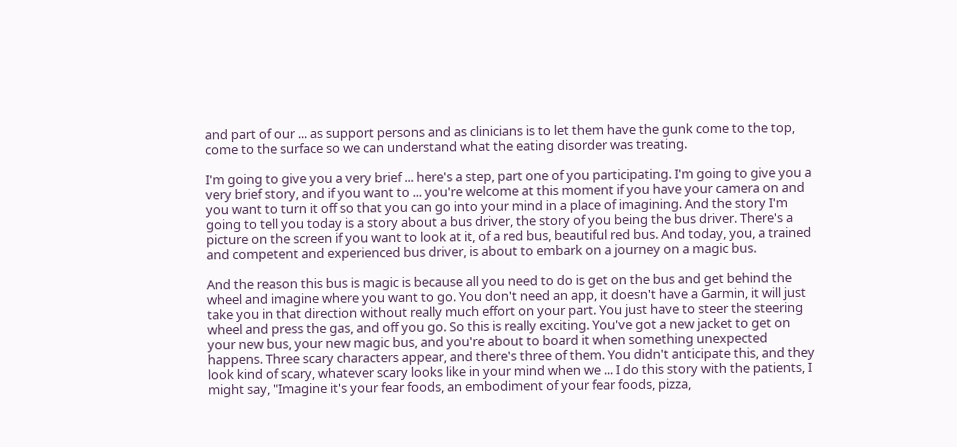and part of our ... as support persons and as clinicians is to let them have the gunk come to the top, come to the surface so we can understand what the eating disorder was treating.

I'm going to give you a very brief ... here's a step, part one of you participating. I'm going to give you a very brief story, and if you want to ... you're welcome at this moment if you have your camera on and you want to turn it off so that you can go into your mind in a place of imagining. And the story I'm going to tell you today is a story about a bus driver, the story of you being the bus driver. There's a picture on the screen if you want to look at it, of a red bus, beautiful red bus. And today, you, a trained and competent and experienced bus driver, is about to embark on a journey on a magic bus.

And the reason this bus is magic is because all you need to do is get on the bus and get behind the wheel and imagine where you want to go. You don't need an app, it doesn't have a Garmin, it will just take you in that direction without really much effort on your part. You just have to steer the steering wheel and press the gas, and off you go. So this is really exciting. You've got a new jacket to get on your new bus, your new magic bus, and you're about to board it when something unexpected happens. Three scary characters appear, and there's three of them. You didn't anticipate this, and they look kind of scary, whatever scary looks like in your mind when we ... I do this story with the patients, I might say, "Imagine it's your fear foods, an embodiment of your fear foods, pizza,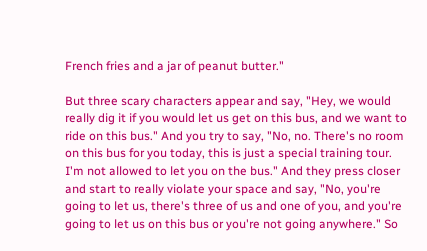French fries and a jar of peanut butter."

But three scary characters appear and say, "Hey, we would really dig it if you would let us get on this bus, and we want to ride on this bus." And you try to say, "No, no. There's no room on this bus for you today, this is just a special training tour. I'm not allowed to let you on the bus." And they press closer and start to really violate your space and say, "No, you're going to let us, there's three of us and one of you, and you're going to let us on this bus or you're not going anywhere." So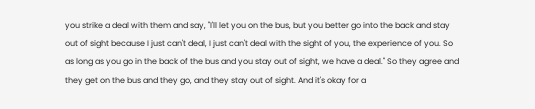you strike a deal with them and say, "I'll let you on the bus, but you better go into the back and stay out of sight because I just can't deal, I just can't deal with the sight of you, the experience of you. So as long as you go in the back of the bus and you stay out of sight, we have a deal." So they agree and they get on the bus and they go, and they stay out of sight. And it's okay for a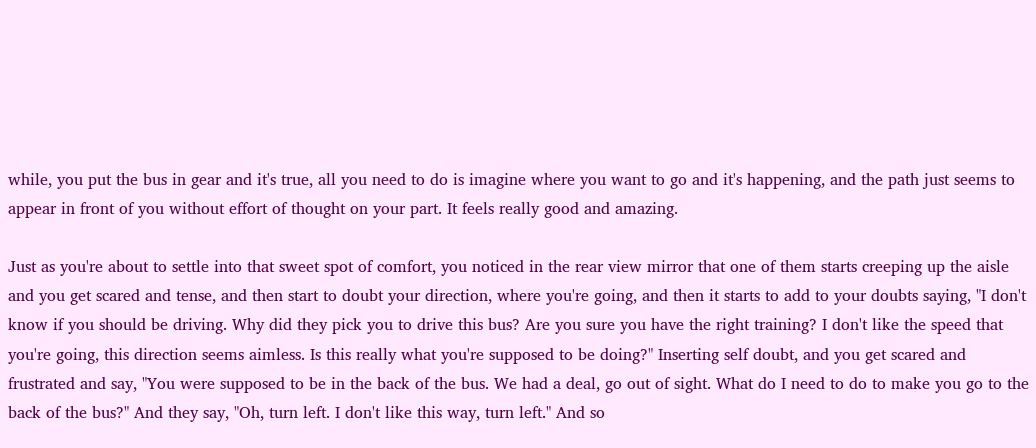while, you put the bus in gear and it's true, all you need to do is imagine where you want to go and it's happening, and the path just seems to appear in front of you without effort of thought on your part. It feels really good and amazing.

Just as you're about to settle into that sweet spot of comfort, you noticed in the rear view mirror that one of them starts creeping up the aisle and you get scared and tense, and then start to doubt your direction, where you're going, and then it starts to add to your doubts saying, "I don't know if you should be driving. Why did they pick you to drive this bus? Are you sure you have the right training? I don't like the speed that you're going, this direction seems aimless. Is this really what you're supposed to be doing?" Inserting self doubt, and you get scared and frustrated and say, "You were supposed to be in the back of the bus. We had a deal, go out of sight. What do I need to do to make you go to the back of the bus?" And they say, "Oh, turn left. I don't like this way, turn left." And so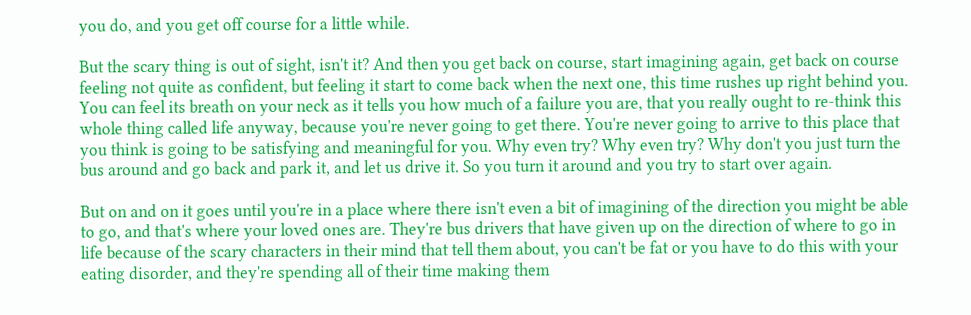you do, and you get off course for a little while.

But the scary thing is out of sight, isn't it? And then you get back on course, start imagining again, get back on course feeling not quite as confident, but feeling it start to come back when the next one, this time rushes up right behind you. You can feel its breath on your neck as it tells you how much of a failure you are, that you really ought to re-think this whole thing called life anyway, because you're never going to get there. You're never going to arrive to this place that you think is going to be satisfying and meaningful for you. Why even try? Why even try? Why don't you just turn the bus around and go back and park it, and let us drive it. So you turn it around and you try to start over again.

But on and on it goes until you're in a place where there isn't even a bit of imagining of the direction you might be able to go, and that's where your loved ones are. They're bus drivers that have given up on the direction of where to go in life because of the scary characters in their mind that tell them about, you can't be fat or you have to do this with your eating disorder, and they're spending all of their time making them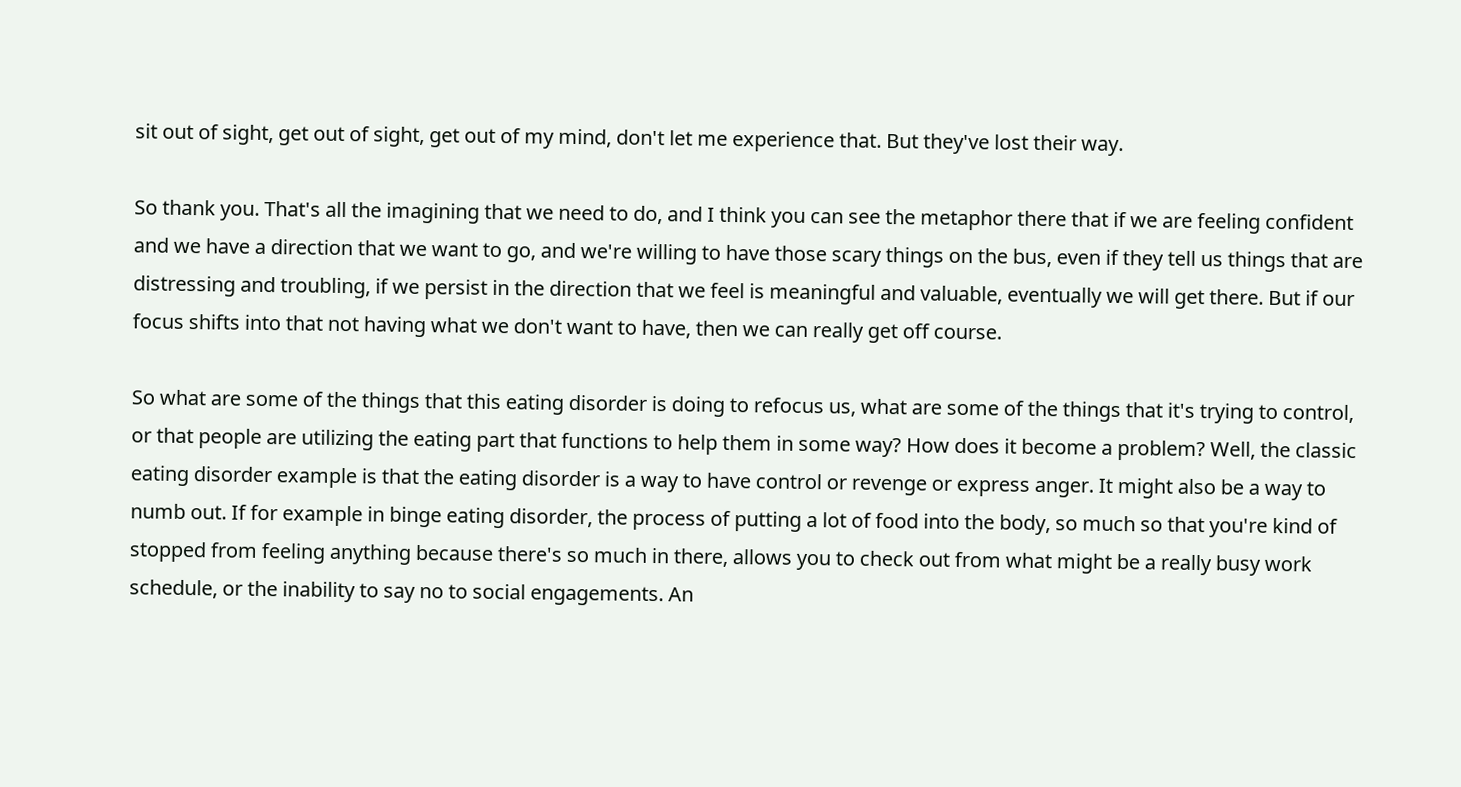sit out of sight, get out of sight, get out of my mind, don't let me experience that. But they've lost their way.

So thank you. That's all the imagining that we need to do, and I think you can see the metaphor there that if we are feeling confident and we have a direction that we want to go, and we're willing to have those scary things on the bus, even if they tell us things that are distressing and troubling, if we persist in the direction that we feel is meaningful and valuable, eventually we will get there. But if our focus shifts into that not having what we don't want to have, then we can really get off course.

So what are some of the things that this eating disorder is doing to refocus us, what are some of the things that it's trying to control, or that people are utilizing the eating part that functions to help them in some way? How does it become a problem? Well, the classic eating disorder example is that the eating disorder is a way to have control or revenge or express anger. It might also be a way to numb out. If for example in binge eating disorder, the process of putting a lot of food into the body, so much so that you're kind of stopped from feeling anything because there's so much in there, allows you to check out from what might be a really busy work schedule, or the inability to say no to social engagements. An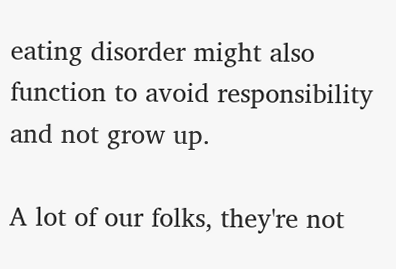eating disorder might also function to avoid responsibility and not grow up.

A lot of our folks, they're not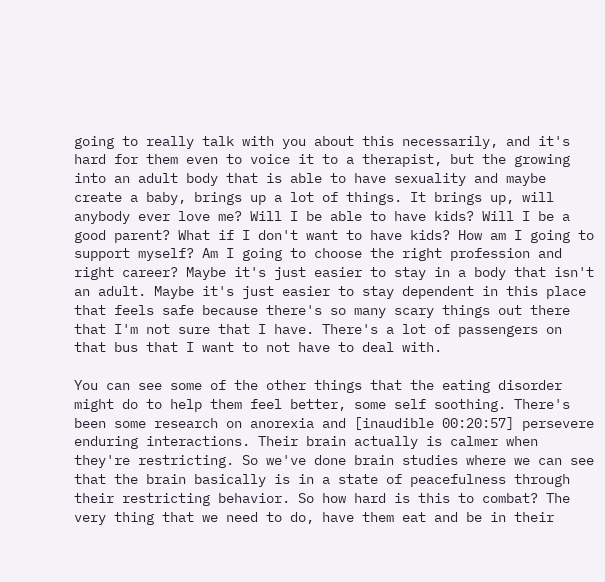going to really talk with you about this necessarily, and it's hard for them even to voice it to a therapist, but the growing into an adult body that is able to have sexuality and maybe create a baby, brings up a lot of things. It brings up, will anybody ever love me? Will I be able to have kids? Will I be a good parent? What if I don't want to have kids? How am I going to support myself? Am I going to choose the right profession and right career? Maybe it's just easier to stay in a body that isn't an adult. Maybe it's just easier to stay dependent in this place that feels safe because there's so many scary things out there that I'm not sure that I have. There's a lot of passengers on that bus that I want to not have to deal with.

You can see some of the other things that the eating disorder might do to help them feel better, some self soothing. There's been some research on anorexia and [inaudible 00:20:57] persevere enduring interactions. Their brain actually is calmer when they're restricting. So we've done brain studies where we can see that the brain basically is in a state of peacefulness through their restricting behavior. So how hard is this to combat? The very thing that we need to do, have them eat and be in their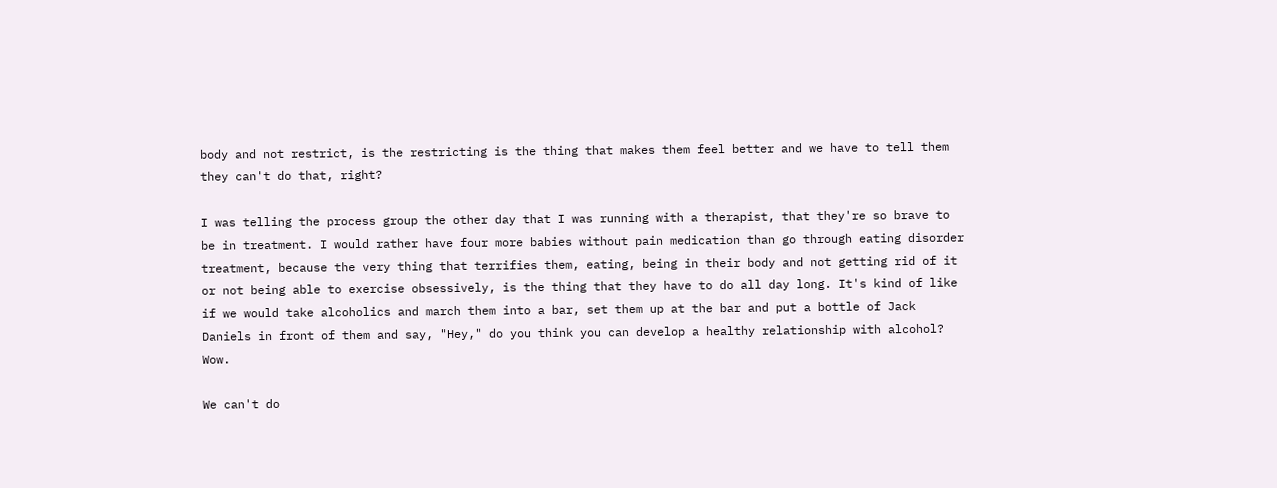body and not restrict, is the restricting is the thing that makes them feel better and we have to tell them they can't do that, right?

I was telling the process group the other day that I was running with a therapist, that they're so brave to be in treatment. I would rather have four more babies without pain medication than go through eating disorder treatment, because the very thing that terrifies them, eating, being in their body and not getting rid of it or not being able to exercise obsessively, is the thing that they have to do all day long. It's kind of like if we would take alcoholics and march them into a bar, set them up at the bar and put a bottle of Jack Daniels in front of them and say, "Hey," do you think you can develop a healthy relationship with alcohol? Wow.

We can't do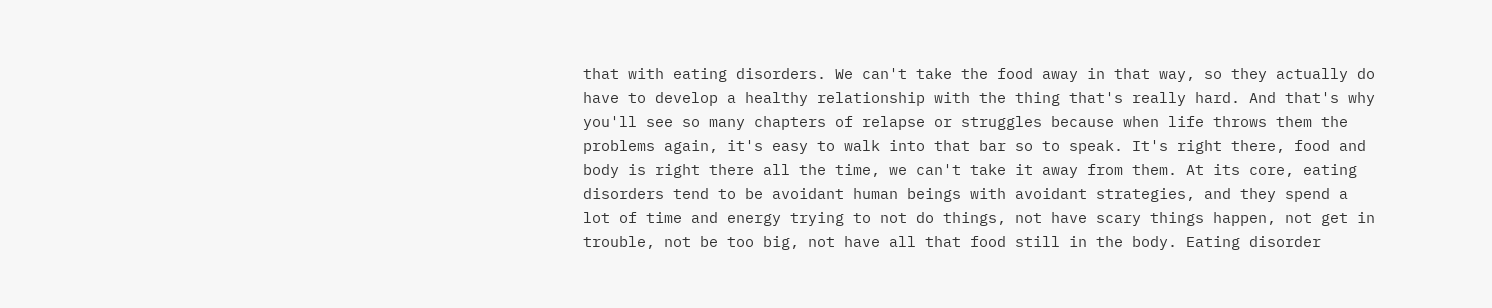that with eating disorders. We can't take the food away in that way, so they actually do have to develop a healthy relationship with the thing that's really hard. And that's why you'll see so many chapters of relapse or struggles because when life throws them the problems again, it's easy to walk into that bar so to speak. It's right there, food and body is right there all the time, we can't take it away from them. At its core, eating disorders tend to be avoidant human beings with avoidant strategies, and they spend a lot of time and energy trying to not do things, not have scary things happen, not get in trouble, not be too big, not have all that food still in the body. Eating disorder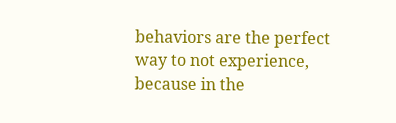behaviors are the perfect way to not experience, because in the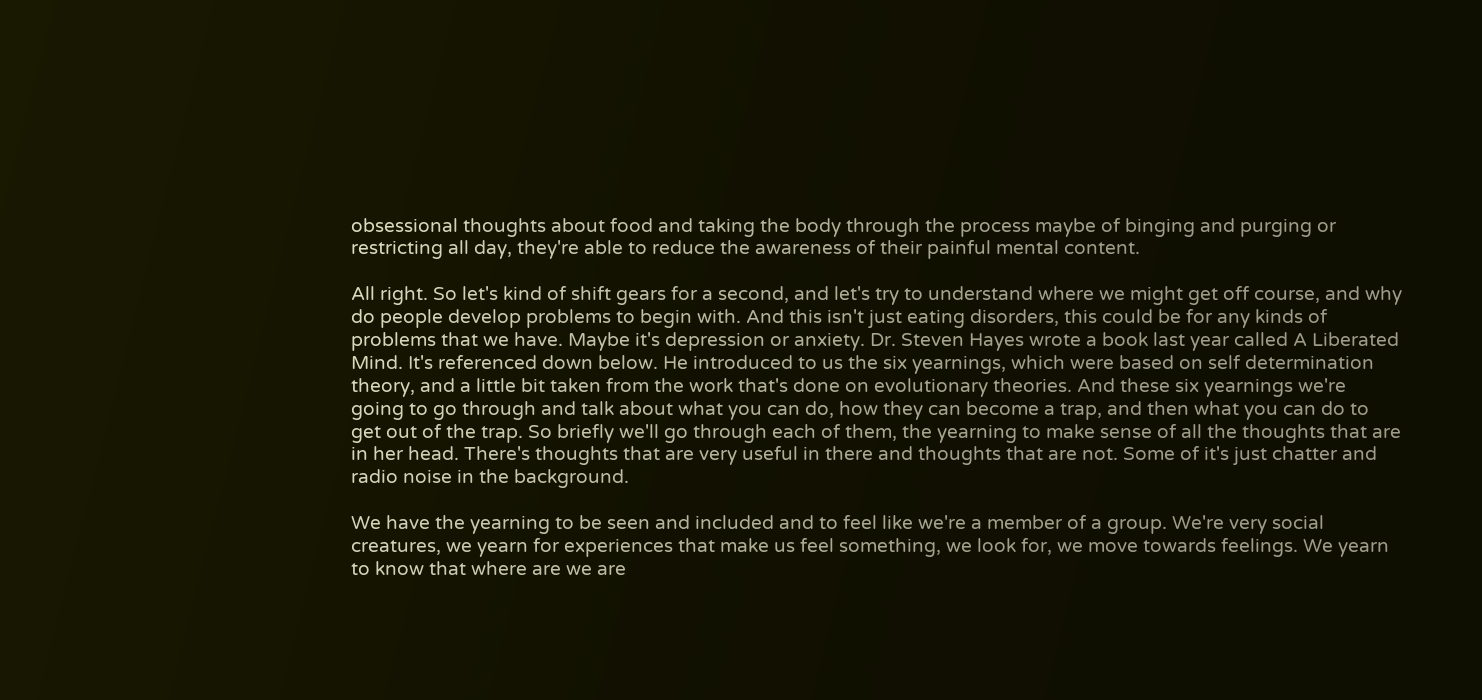obsessional thoughts about food and taking the body through the process maybe of binging and purging or restricting all day, they're able to reduce the awareness of their painful mental content.

All right. So let's kind of shift gears for a second, and let's try to understand where we might get off course, and why do people develop problems to begin with. And this isn't just eating disorders, this could be for any kinds of problems that we have. Maybe it's depression or anxiety. Dr. Steven Hayes wrote a book last year called A Liberated Mind. It's referenced down below. He introduced to us the six yearnings, which were based on self determination theory, and a little bit taken from the work that's done on evolutionary theories. And these six yearnings we're going to go through and talk about what you can do, how they can become a trap, and then what you can do to get out of the trap. So briefly we'll go through each of them, the yearning to make sense of all the thoughts that are in her head. There's thoughts that are very useful in there and thoughts that are not. Some of it's just chatter and radio noise in the background.

We have the yearning to be seen and included and to feel like we're a member of a group. We're very social creatures, we yearn for experiences that make us feel something, we look for, we move towards feelings. We yearn to know that where are we are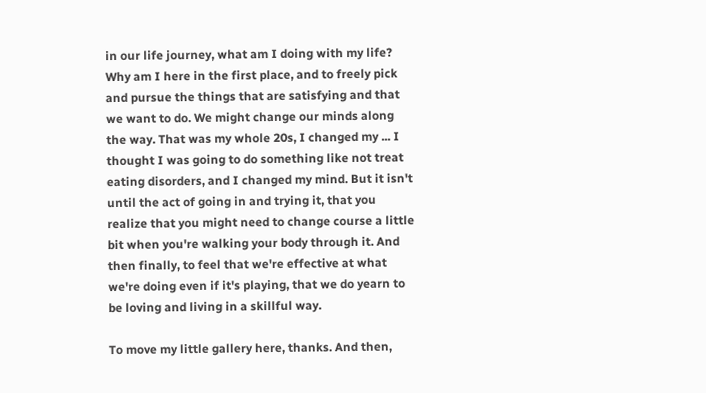in our life journey, what am I doing with my life? Why am I here in the first place, and to freely pick and pursue the things that are satisfying and that we want to do. We might change our minds along the way. That was my whole 20s, I changed my ... I thought I was going to do something like not treat eating disorders, and I changed my mind. But it isn't until the act of going in and trying it, that you realize that you might need to change course a little bit when you're walking your body through it. And then finally, to feel that we're effective at what we're doing even if it's playing, that we do yearn to be loving and living in a skillful way.

To move my little gallery here, thanks. And then,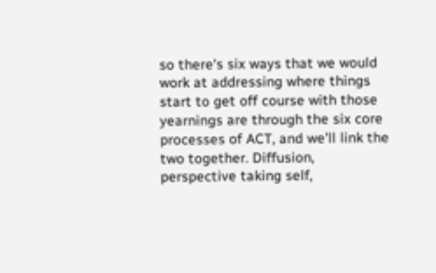so there's six ways that we would work at addressing where things start to get off course with those yearnings are through the six core processes of ACT, and we'll link the two together. Diffusion, perspective taking self,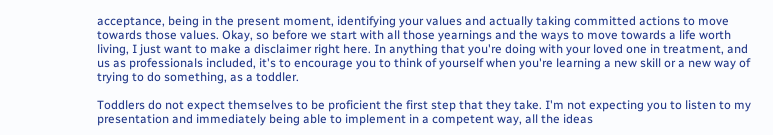acceptance, being in the present moment, identifying your values and actually taking committed actions to move towards those values. Okay, so before we start with all those yearnings and the ways to move towards a life worth living, I just want to make a disclaimer right here. In anything that you're doing with your loved one in treatment, and us as professionals included, it's to encourage you to think of yourself when you're learning a new skill or a new way of trying to do something, as a toddler.

Toddlers do not expect themselves to be proficient the first step that they take. I'm not expecting you to listen to my presentation and immediately being able to implement in a competent way, all the ideas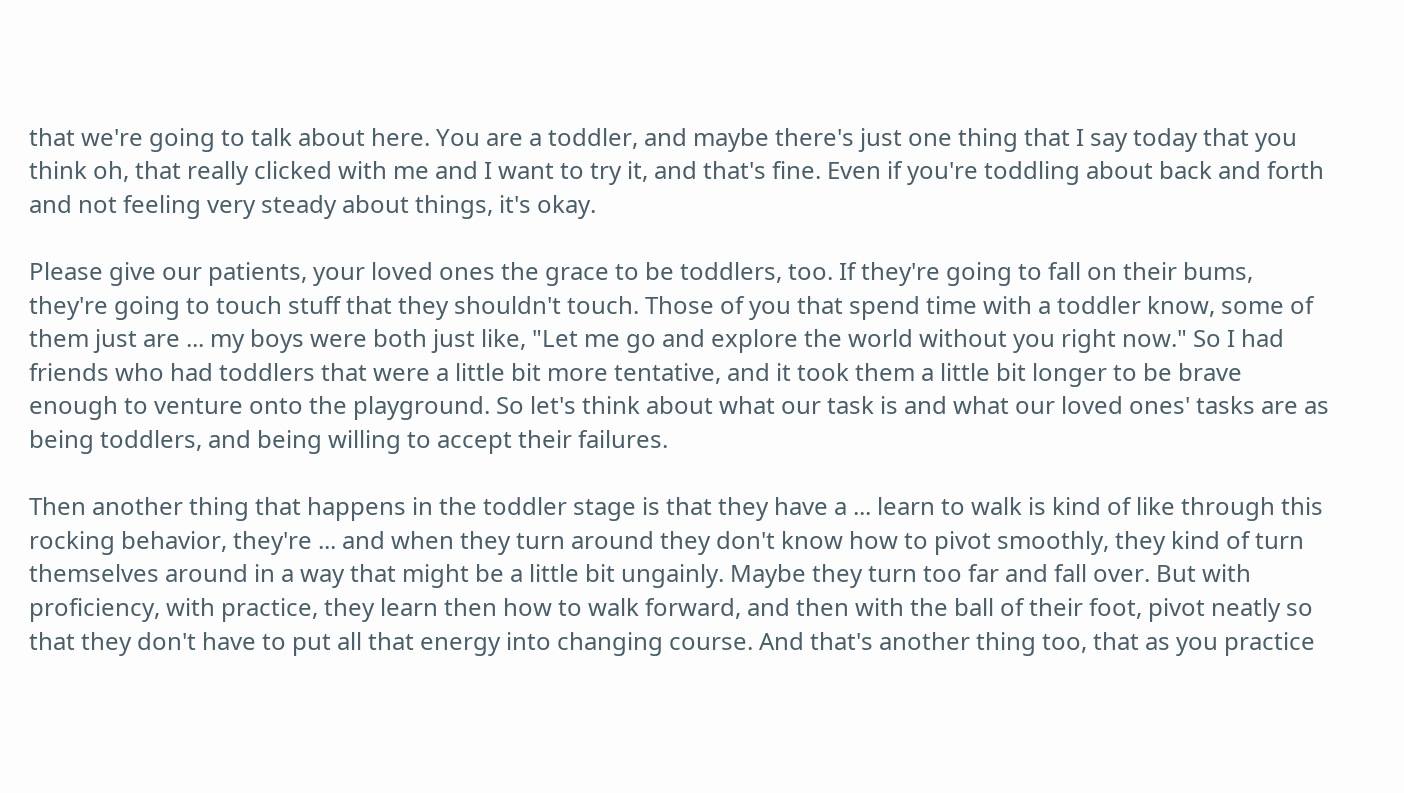that we're going to talk about here. You are a toddler, and maybe there's just one thing that I say today that you think oh, that really clicked with me and I want to try it, and that's fine. Even if you're toddling about back and forth and not feeling very steady about things, it's okay.

Please give our patients, your loved ones the grace to be toddlers, too. If they're going to fall on their bums, they're going to touch stuff that they shouldn't touch. Those of you that spend time with a toddler know, some of them just are ... my boys were both just like, "Let me go and explore the world without you right now." So I had friends who had toddlers that were a little bit more tentative, and it took them a little bit longer to be brave enough to venture onto the playground. So let's think about what our task is and what our loved ones' tasks are as being toddlers, and being willing to accept their failures.

Then another thing that happens in the toddler stage is that they have a ... learn to walk is kind of like through this rocking behavior, they're ... and when they turn around they don't know how to pivot smoothly, they kind of turn themselves around in a way that might be a little bit ungainly. Maybe they turn too far and fall over. But with proficiency, with practice, they learn then how to walk forward, and then with the ball of their foot, pivot neatly so that they don't have to put all that energy into changing course. And that's another thing too, that as you practice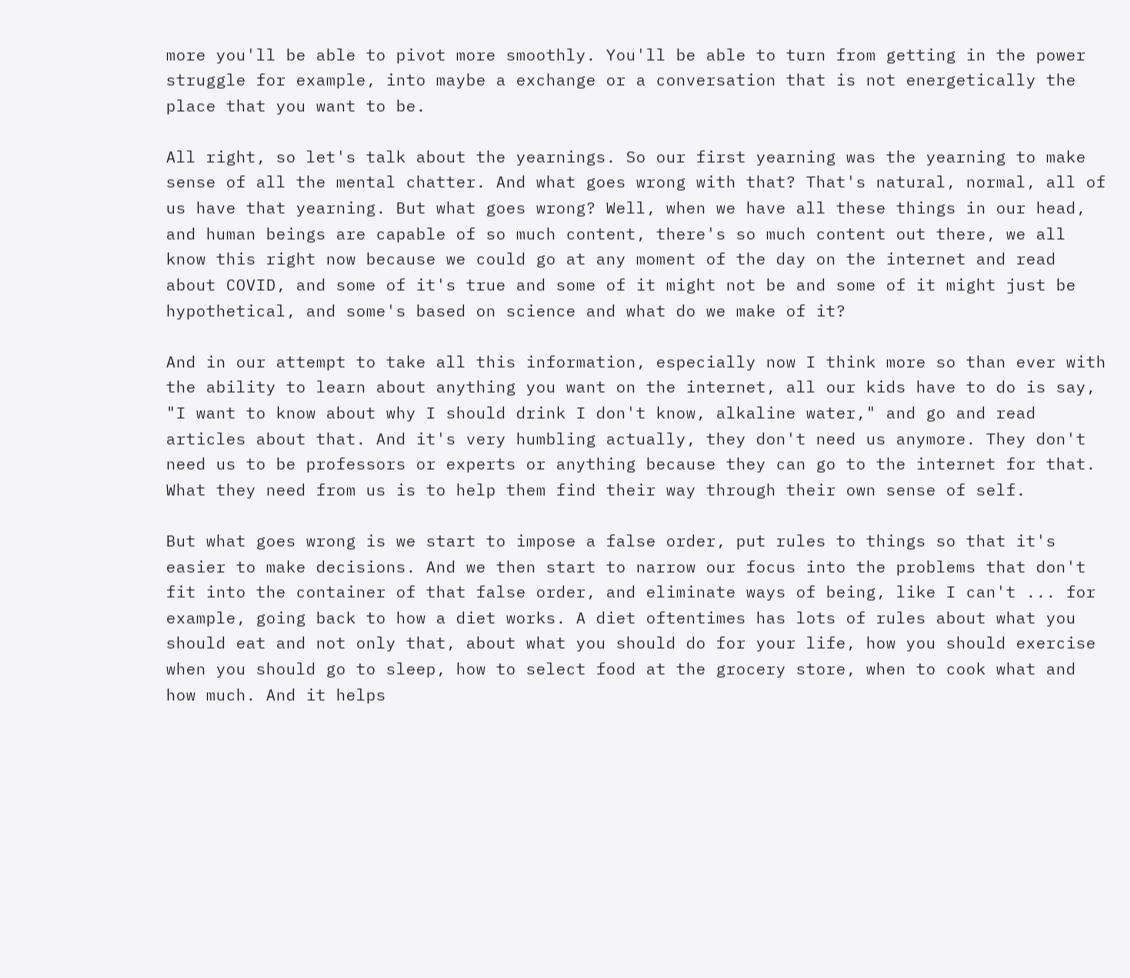more you'll be able to pivot more smoothly. You'll be able to turn from getting in the power struggle for example, into maybe a exchange or a conversation that is not energetically the place that you want to be.

All right, so let's talk about the yearnings. So our first yearning was the yearning to make sense of all the mental chatter. And what goes wrong with that? That's natural, normal, all of us have that yearning. But what goes wrong? Well, when we have all these things in our head, and human beings are capable of so much content, there's so much content out there, we all know this right now because we could go at any moment of the day on the internet and read about COVID, and some of it's true and some of it might not be and some of it might just be hypothetical, and some's based on science and what do we make of it?

And in our attempt to take all this information, especially now I think more so than ever with the ability to learn about anything you want on the internet, all our kids have to do is say, "I want to know about why I should drink I don't know, alkaline water," and go and read articles about that. And it's very humbling actually, they don't need us anymore. They don't need us to be professors or experts or anything because they can go to the internet for that. What they need from us is to help them find their way through their own sense of self.

But what goes wrong is we start to impose a false order, put rules to things so that it's easier to make decisions. And we then start to narrow our focus into the problems that don't fit into the container of that false order, and eliminate ways of being, like I can't ... for example, going back to how a diet works. A diet oftentimes has lots of rules about what you should eat and not only that, about what you should do for your life, how you should exercise when you should go to sleep, how to select food at the grocery store, when to cook what and how much. And it helps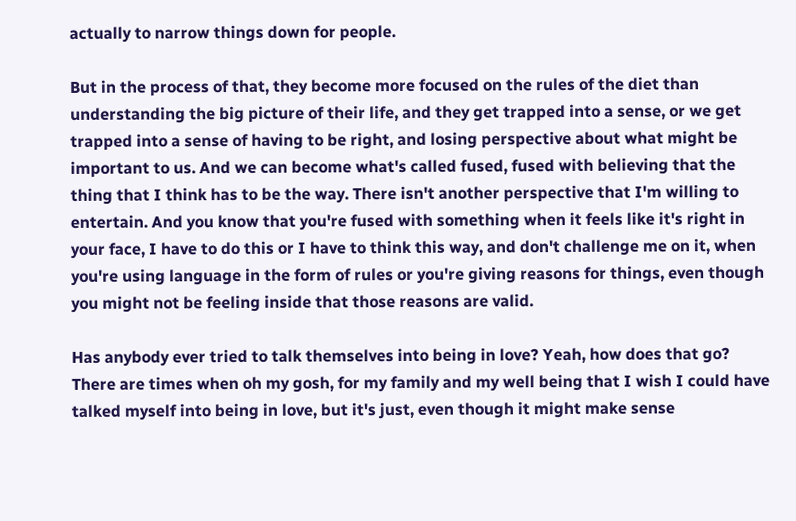actually to narrow things down for people.

But in the process of that, they become more focused on the rules of the diet than understanding the big picture of their life, and they get trapped into a sense, or we get trapped into a sense of having to be right, and losing perspective about what might be important to us. And we can become what's called fused, fused with believing that the thing that I think has to be the way. There isn't another perspective that I'm willing to entertain. And you know that you're fused with something when it feels like it's right in your face, I have to do this or I have to think this way, and don't challenge me on it, when you're using language in the form of rules or you're giving reasons for things, even though you might not be feeling inside that those reasons are valid.

Has anybody ever tried to talk themselves into being in love? Yeah, how does that go? There are times when oh my gosh, for my family and my well being that I wish I could have talked myself into being in love, but it's just, even though it might make sense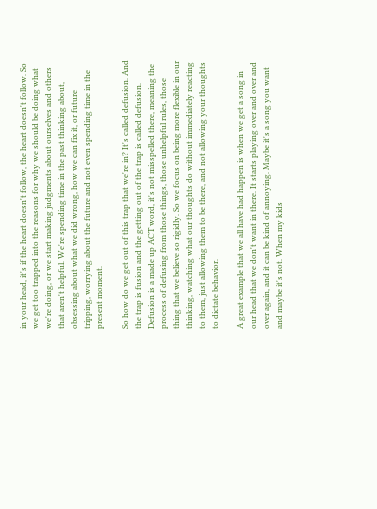in your head, it's if the heart doesn't follow, the heart doesn't follow. So we get too trapped into the reasons for why we should be doing what we're doing, or we start making judgments about ourselves and others that aren't helpful. We're spending time in the past thinking about, obsessing about what we did wrong, how we can fix it, or future tripping, worrying about the future and not even spending time in the present moment.

So how do we get out of this trap that we're in? It's called defusion. And the trap is fusion and the getting out of the trap is called defusion. Defusion is a made up ACT word, it's not misspelled there, meaning the process of defusing from those things, those unhelpful rules, those thing that we believe so rigidly. So we focus on being more flexible in our thinking, watching what our thoughts do without immediately reacting to them, just allowing them to be there, and not allowing your thoughts to dictate behavior.

A great example that we all have had happen is when we get a song in our head that we don't want in there. It starts playing over and over and over again, and it can be kind of annoying. Maybe it's a song you want and maybe it's not. When my kids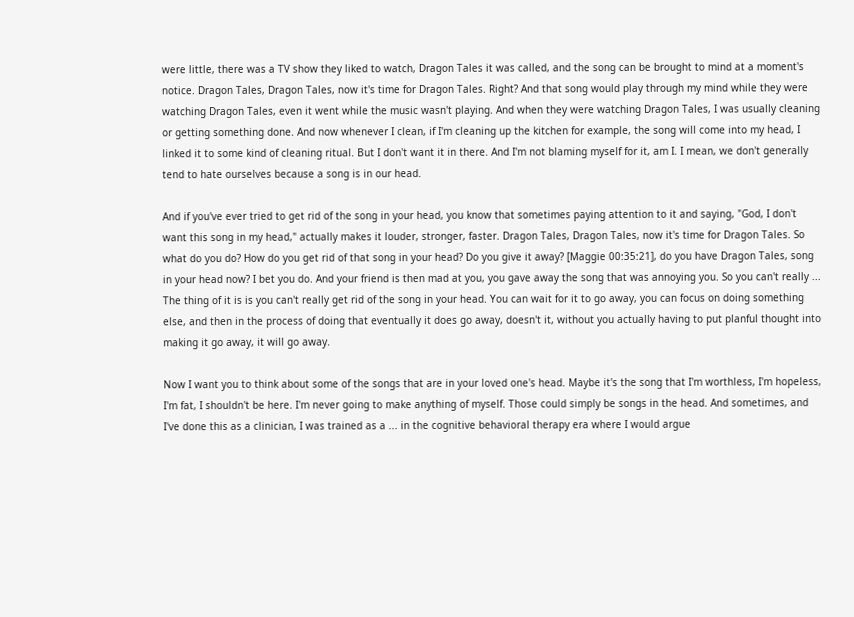were little, there was a TV show they liked to watch, Dragon Tales it was called, and the song can be brought to mind at a moment's notice. Dragon Tales, Dragon Tales, now it's time for Dragon Tales. Right? And that song would play through my mind while they were watching Dragon Tales, even it went while the music wasn't playing. And when they were watching Dragon Tales, I was usually cleaning or getting something done. And now whenever I clean, if I'm cleaning up the kitchen for example, the song will come into my head, I linked it to some kind of cleaning ritual. But I don't want it in there. And I'm not blaming myself for it, am I. I mean, we don't generally tend to hate ourselves because a song is in our head.

And if you've ever tried to get rid of the song in your head, you know that sometimes paying attention to it and saying, "God, I don't want this song in my head," actually makes it louder, stronger, faster. Dragon Tales, Dragon Tales, now it's time for Dragon Tales. So what do you do? How do you get rid of that song in your head? Do you give it away? [Maggie 00:35:21], do you have Dragon Tales, song in your head now? I bet you do. And your friend is then mad at you, you gave away the song that was annoying you. So you can't really ... The thing of it is is you can't really get rid of the song in your head. You can wait for it to go away, you can focus on doing something else, and then in the process of doing that eventually it does go away, doesn't it, without you actually having to put planful thought into making it go away, it will go away.

Now I want you to think about some of the songs that are in your loved one's head. Maybe it's the song that I'm worthless, I'm hopeless, I'm fat, I shouldn't be here. I'm never going to make anything of myself. Those could simply be songs in the head. And sometimes, and I've done this as a clinician, I was trained as a ... in the cognitive behavioral therapy era where I would argue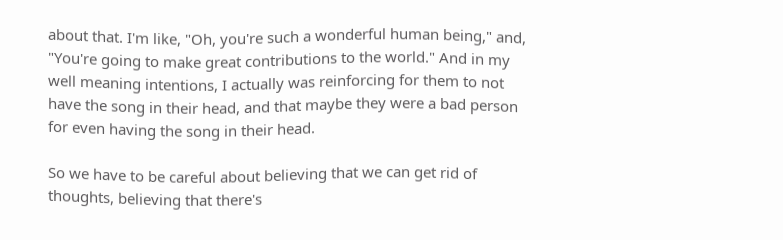about that. I'm like, "Oh, you're such a wonderful human being," and, "You're going to make great contributions to the world." And in my well meaning intentions, I actually was reinforcing for them to not have the song in their head, and that maybe they were a bad person for even having the song in their head.

So we have to be careful about believing that we can get rid of thoughts, believing that there's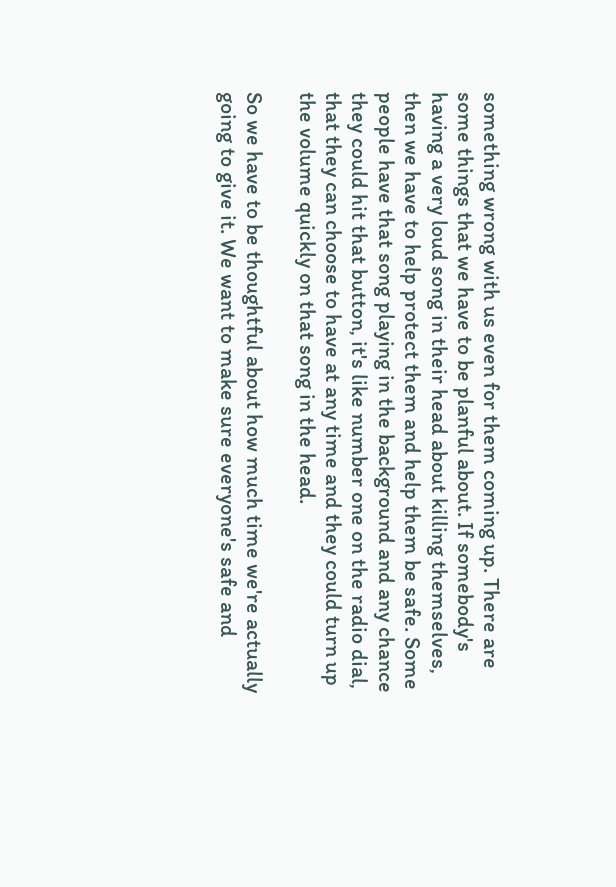something wrong with us even for them coming up. There are some things that we have to be planful about. If somebody's having a very loud song in their head about killing themselves, then we have to help protect them and help them be safe. Some people have that song playing in the background and any chance they could hit that button, it's like number one on the radio dial, that they can choose to have at any time and they could turn up the volume quickly on that song in the head.

So we have to be thoughtful about how much time we're actually going to give it. We want to make sure everyone's safe and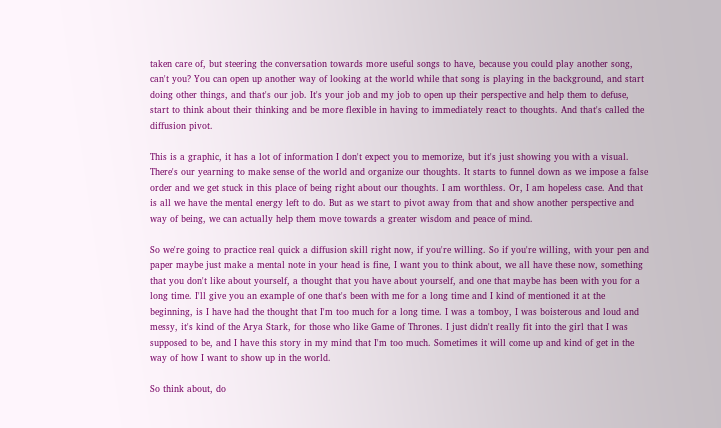taken care of, but steering the conversation towards more useful songs to have, because you could play another song, can't you? You can open up another way of looking at the world while that song is playing in the background, and start doing other things, and that's our job. It's your job and my job to open up their perspective and help them to defuse, start to think about their thinking and be more flexible in having to immediately react to thoughts. And that's called the diffusion pivot.

This is a graphic, it has a lot of information I don't expect you to memorize, but it's just showing you with a visual. There's our yearning to make sense of the world and organize our thoughts. It starts to funnel down as we impose a false order and we get stuck in this place of being right about our thoughts. I am worthless. Or, I am hopeless case. And that is all we have the mental energy left to do. But as we start to pivot away from that and show another perspective and way of being, we can actually help them move towards a greater wisdom and peace of mind.

So we're going to practice real quick a diffusion skill right now, if you're willing. So if you're willing, with your pen and paper maybe just make a mental note in your head is fine, I want you to think about, we all have these now, something that you don't like about yourself, a thought that you have about yourself, and one that maybe has been with you for a long time. I'll give you an example of one that's been with me for a long time and I kind of mentioned it at the beginning, is I have had the thought that I'm too much for a long time. I was a tomboy, I was boisterous and loud and messy, it's kind of the Arya Stark, for those who like Game of Thrones. I just didn't really fit into the girl that I was supposed to be, and I have this story in my mind that I'm too much. Sometimes it will come up and kind of get in the way of how I want to show up in the world.

So think about, do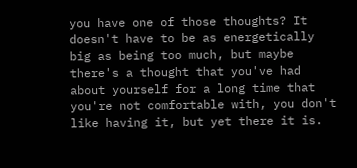you have one of those thoughts? It doesn't have to be as energetically big as being too much, but maybe there's a thought that you've had about yourself for a long time that you're not comfortable with, you don't like having it, but yet there it is.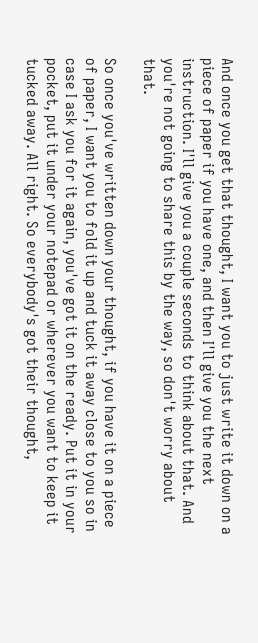And once you get that thought, I want you to just write it down on a piece of paper if you have one, and then I'll give you the next instruction. I'll give you a couple seconds to think about that. And you're not going to share this by the way, so don't worry about that.

So once you've written down your thought, if you have it on a piece of paper, I want you to fold it up and tuck it away close to you so in case I ask you for it again, you've got it on the ready. Put it in your pocket, put it under your notepad or wherever you want to keep it tucked away. All right. So everybody's got their thought,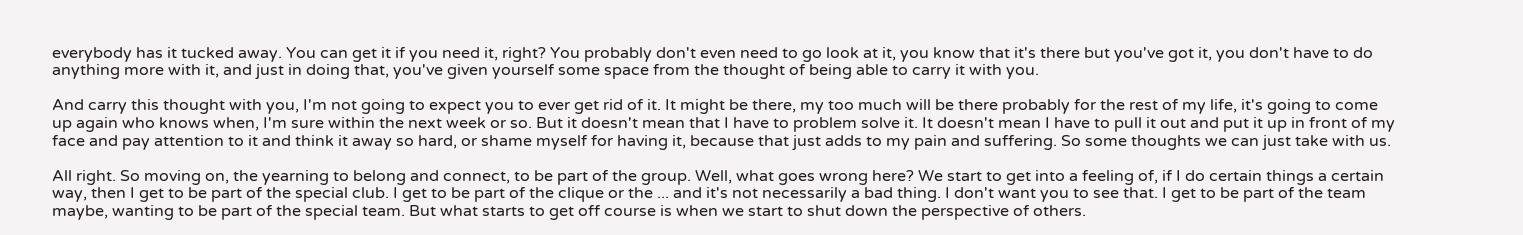everybody has it tucked away. You can get it if you need it, right? You probably don't even need to go look at it, you know that it's there but you've got it, you don't have to do anything more with it, and just in doing that, you've given yourself some space from the thought of being able to carry it with you.

And carry this thought with you, I'm not going to expect you to ever get rid of it. It might be there, my too much will be there probably for the rest of my life, it's going to come up again who knows when, I'm sure within the next week or so. But it doesn't mean that I have to problem solve it. It doesn't mean I have to pull it out and put it up in front of my face and pay attention to it and think it away so hard, or shame myself for having it, because that just adds to my pain and suffering. So some thoughts we can just take with us.

All right. So moving on, the yearning to belong and connect, to be part of the group. Well, what goes wrong here? We start to get into a feeling of, if I do certain things a certain way, then I get to be part of the special club. I get to be part of the clique or the ... and it's not necessarily a bad thing. I don't want you to see that. I get to be part of the team maybe, wanting to be part of the special team. But what starts to get off course is when we start to shut down the perspective of others.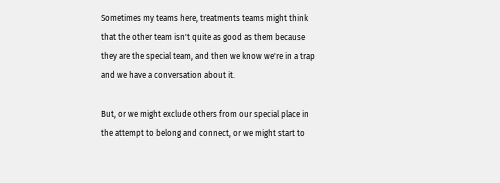Sometimes my teams here, treatments teams might think that the other team isn't quite as good as them because they are the special team, and then we know we're in a trap and we have a conversation about it.

But, or we might exclude others from our special place in the attempt to belong and connect, or we might start to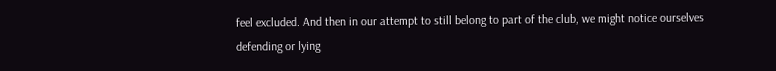feel excluded. And then in our attempt to still belong to part of the club, we might notice ourselves defending or lying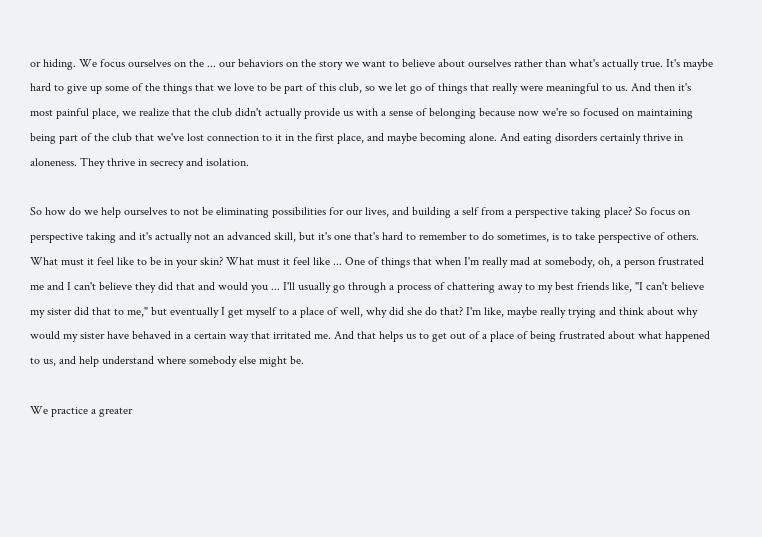or hiding. We focus ourselves on the ... our behaviors on the story we want to believe about ourselves rather than what's actually true. It's maybe hard to give up some of the things that we love to be part of this club, so we let go of things that really were meaningful to us. And then it's most painful place, we realize that the club didn't actually provide us with a sense of belonging because now we're so focused on maintaining being part of the club that we've lost connection to it in the first place, and maybe becoming alone. And eating disorders certainly thrive in aloneness. They thrive in secrecy and isolation.

So how do we help ourselves to not be eliminating possibilities for our lives, and building a self from a perspective taking place? So focus on perspective taking and it's actually not an advanced skill, but it's one that's hard to remember to do sometimes, is to take perspective of others. What must it feel like to be in your skin? What must it feel like ... One of things that when I'm really mad at somebody, oh, a person frustrated me and I can't believe they did that and would you ... I'll usually go through a process of chattering away to my best friends like, "I can't believe my sister did that to me," but eventually I get myself to a place of well, why did she do that? I'm like, maybe really trying and think about why would my sister have behaved in a certain way that irritated me. And that helps us to get out of a place of being frustrated about what happened to us, and help understand where somebody else might be.

We practice a greater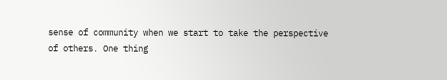sense of community when we start to take the perspective of others. One thing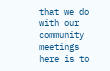that we do with our community meetings here is to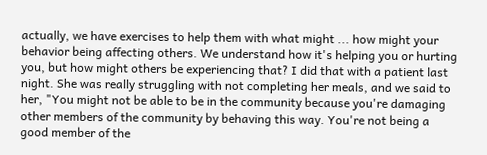actually, we have exercises to help them with what might ... how might your behavior being affecting others. We understand how it's helping you or hurting you, but how might others be experiencing that? I did that with a patient last night. She was really struggling with not completing her meals, and we said to her, "You might not be able to be in the community because you're damaging other members of the community by behaving this way. You're not being a good member of the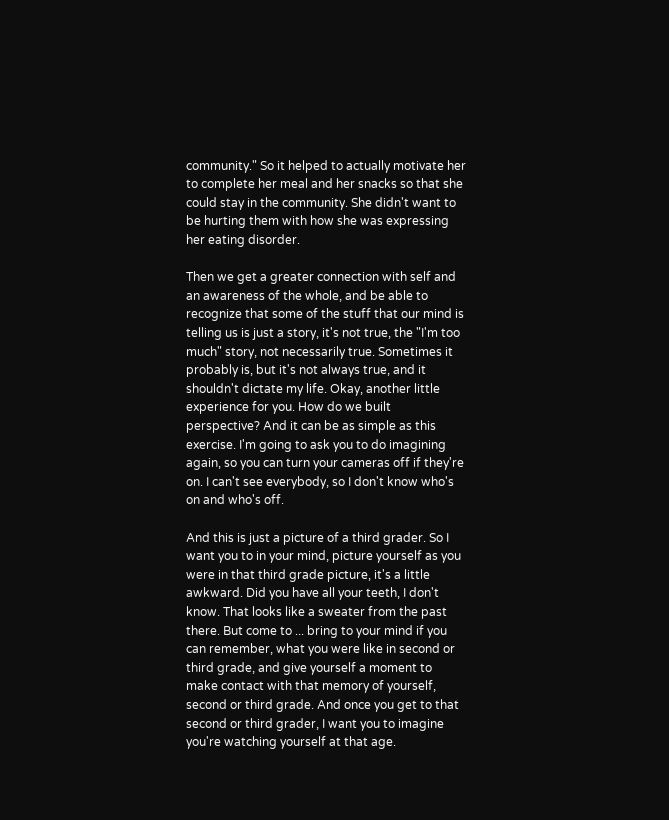community." So it helped to actually motivate her to complete her meal and her snacks so that she could stay in the community. She didn't want to be hurting them with how she was expressing her eating disorder.

Then we get a greater connection with self and an awareness of the whole, and be able to recognize that some of the stuff that our mind is telling us is just a story, it's not true, the "I'm too much" story, not necessarily true. Sometimes it probably is, but it's not always true, and it shouldn't dictate my life. Okay, another little experience for you. How do we built perspective? And it can be as simple as this exercise. I'm going to ask you to do imagining again, so you can turn your cameras off if they're on. I can't see everybody, so I don't know who's on and who's off.

And this is just a picture of a third grader. So I want you to in your mind, picture yourself as you were in that third grade picture, it's a little awkward. Did you have all your teeth, I don't know. That looks like a sweater from the past there. But come to ... bring to your mind if you can remember, what you were like in second or third grade, and give yourself a moment to make contact with that memory of yourself, second or third grade. And once you get to that second or third grader, I want you to imagine you're watching yourself at that age.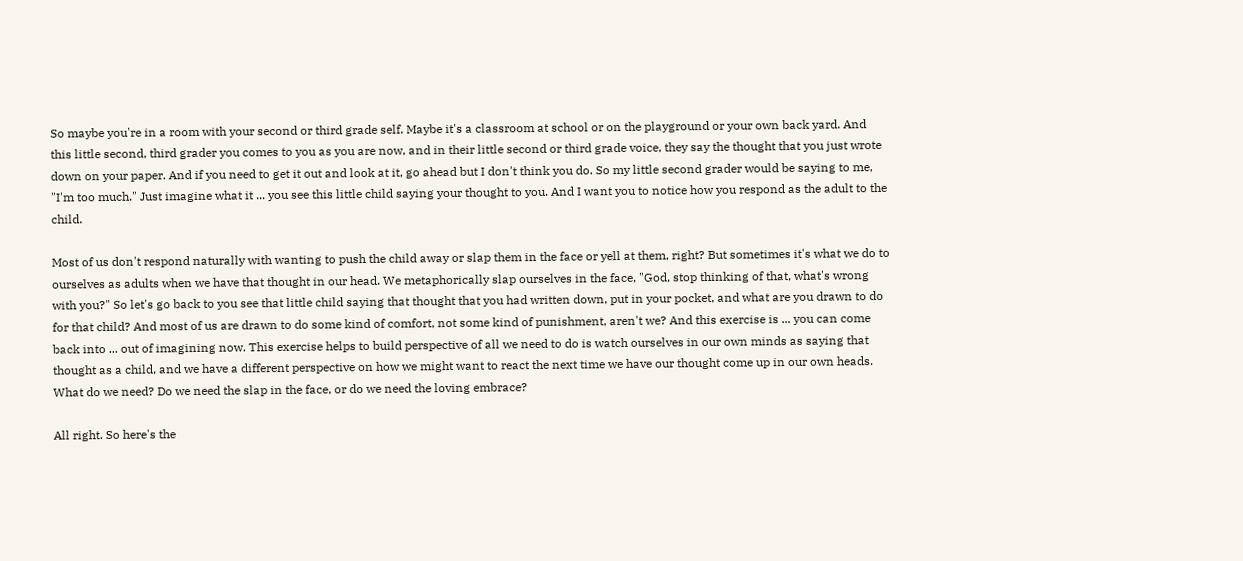So maybe you're in a room with your second or third grade self. Maybe it's a classroom at school or on the playground or your own back yard. And this little second, third grader you comes to you as you are now, and in their little second or third grade voice, they say the thought that you just wrote down on your paper. And if you need to get it out and look at it, go ahead but I don't think you do. So my little second grader would be saying to me, "I'm too much." Just imagine what it ... you see this little child saying your thought to you. And I want you to notice how you respond as the adult to the child.

Most of us don't respond naturally with wanting to push the child away or slap them in the face or yell at them, right? But sometimes it's what we do to ourselves as adults when we have that thought in our head. We metaphorically slap ourselves in the face, "God, stop thinking of that, what's wrong with you?" So let's go back to you see that little child saying that thought that you had written down, put in your pocket, and what are you drawn to do for that child? And most of us are drawn to do some kind of comfort, not some kind of punishment, aren't we? And this exercise is ... you can come back into ... out of imagining now. This exercise helps to build perspective of all we need to do is watch ourselves in our own minds as saying that thought as a child, and we have a different perspective on how we might want to react the next time we have our thought come up in our own heads. What do we need? Do we need the slap in the face, or do we need the loving embrace?

All right. So here's the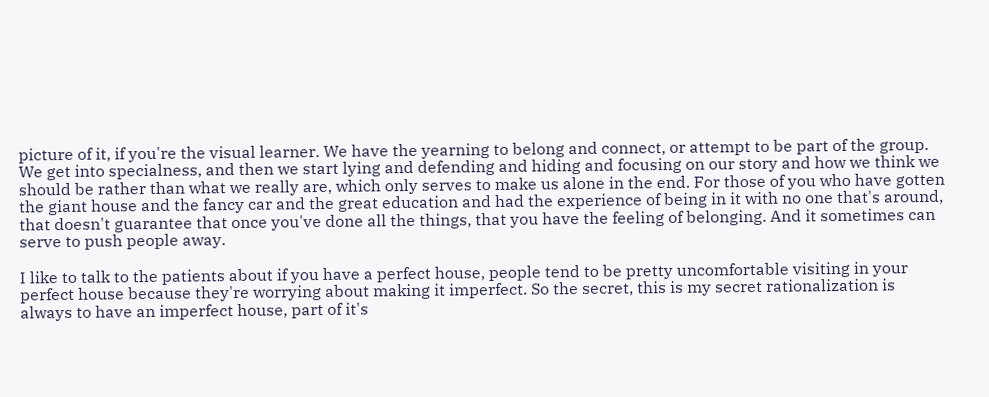picture of it, if you're the visual learner. We have the yearning to belong and connect, or attempt to be part of the group. We get into specialness, and then we start lying and defending and hiding and focusing on our story and how we think we should be rather than what we really are, which only serves to make us alone in the end. For those of you who have gotten the giant house and the fancy car and the great education and had the experience of being in it with no one that's around, that doesn't guarantee that once you've done all the things, that you have the feeling of belonging. And it sometimes can serve to push people away.

I like to talk to the patients about if you have a perfect house, people tend to be pretty uncomfortable visiting in your perfect house because they're worrying about making it imperfect. So the secret, this is my secret rationalization is always to have an imperfect house, part of it's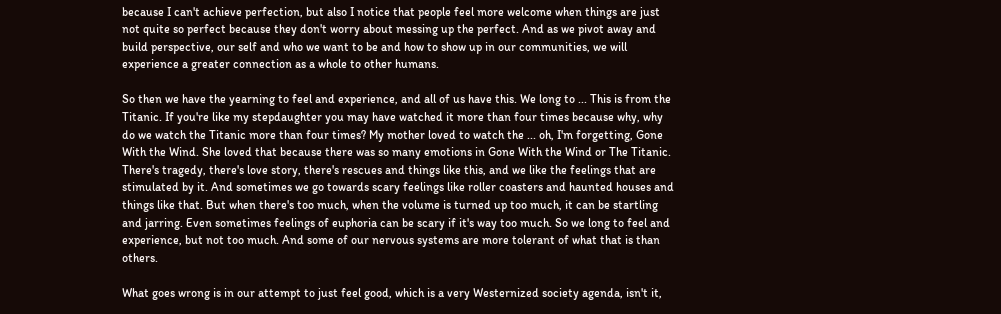because I can't achieve perfection, but also I notice that people feel more welcome when things are just not quite so perfect because they don't worry about messing up the perfect. And as we pivot away and build perspective, our self and who we want to be and how to show up in our communities, we will experience a greater connection as a whole to other humans.

So then we have the yearning to feel and experience, and all of us have this. We long to ... This is from the Titanic. If you're like my stepdaughter you may have watched it more than four times because why, why do we watch the Titanic more than four times? My mother loved to watch the ... oh, I'm forgetting, Gone With the Wind. She loved that because there was so many emotions in Gone With the Wind or The Titanic. There's tragedy, there's love story, there's rescues and things like this, and we like the feelings that are stimulated by it. And sometimes we go towards scary feelings like roller coasters and haunted houses and things like that. But when there's too much, when the volume is turned up too much, it can be startling and jarring. Even sometimes feelings of euphoria can be scary if it's way too much. So we long to feel and experience, but not too much. And some of our nervous systems are more tolerant of what that is than others.

What goes wrong is in our attempt to just feel good, which is a very Westernized society agenda, isn't it,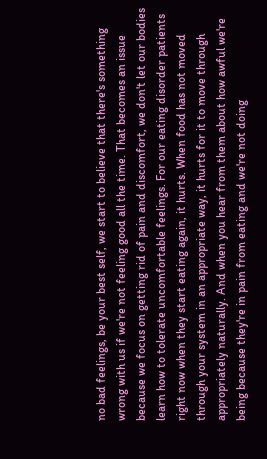no bad feelings, be your best self, we start to believe that there's something wrong with us if we're not feeling good all the time. That becomes an issue because we focus on getting rid of pain and discomfort, we don't let our bodies learn how to tolerate uncomfortable feelings. For our eating disorder patients right now when they start eating again, it hurts. When food has not moved through your system in an appropriate way, it hurts for it to move through appropriately naturally. And when you hear from them about how awful we're being because they're in pain from eating and we're not doing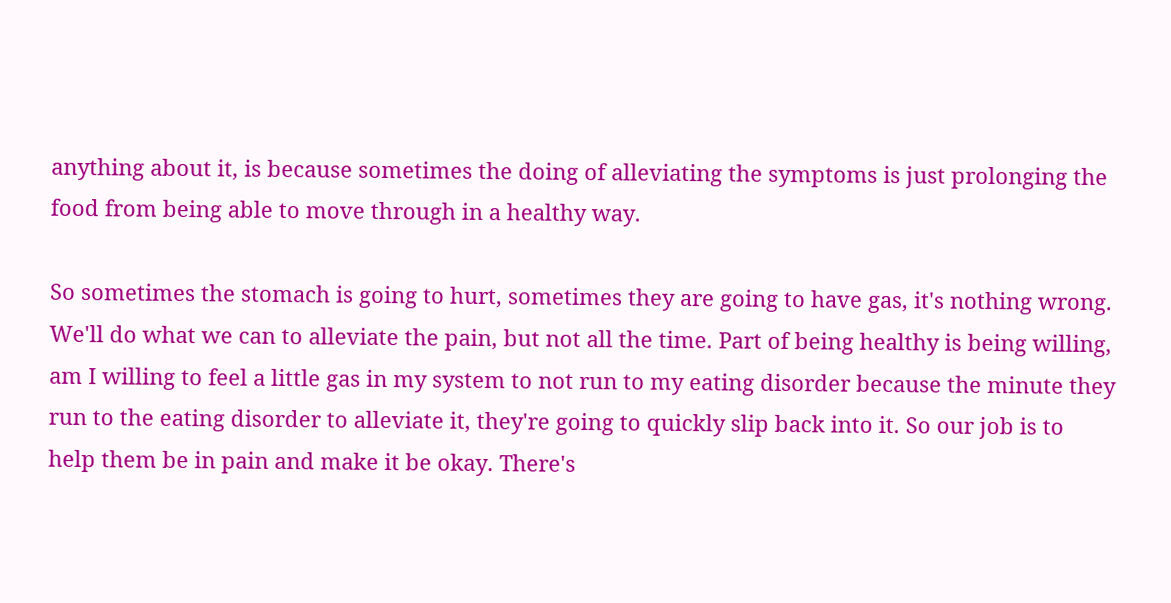anything about it, is because sometimes the doing of alleviating the symptoms is just prolonging the food from being able to move through in a healthy way.

So sometimes the stomach is going to hurt, sometimes they are going to have gas, it's nothing wrong. We'll do what we can to alleviate the pain, but not all the time. Part of being healthy is being willing, am I willing to feel a little gas in my system to not run to my eating disorder because the minute they run to the eating disorder to alleviate it, they're going to quickly slip back into it. So our job is to help them be in pain and make it be okay. There's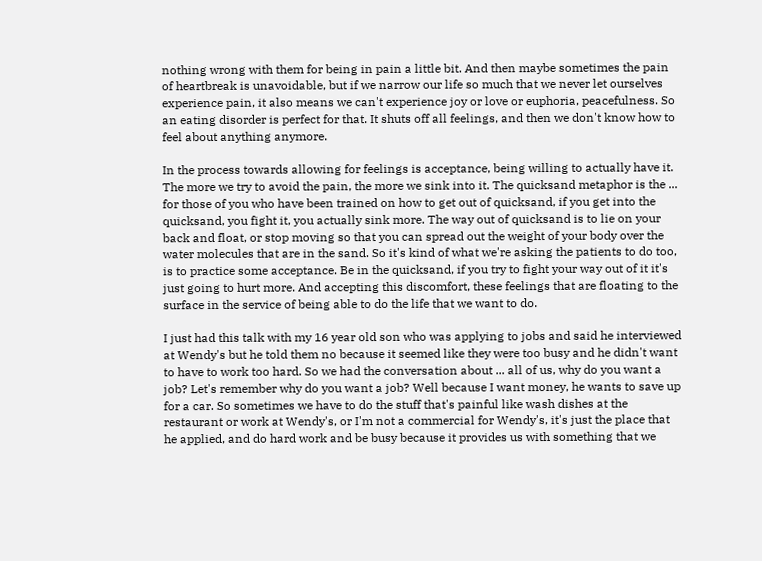nothing wrong with them for being in pain a little bit. And then maybe sometimes the pain of heartbreak is unavoidable, but if we narrow our life so much that we never let ourselves experience pain, it also means we can't experience joy or love or euphoria, peacefulness. So an eating disorder is perfect for that. It shuts off all feelings, and then we don't know how to feel about anything anymore.

In the process towards allowing for feelings is acceptance, being willing to actually have it. The more we try to avoid the pain, the more we sink into it. The quicksand metaphor is the ... for those of you who have been trained on how to get out of quicksand, if you get into the quicksand, you fight it, you actually sink more. The way out of quicksand is to lie on your back and float, or stop moving so that you can spread out the weight of your body over the water molecules that are in the sand. So it's kind of what we're asking the patients to do too, is to practice some acceptance. Be in the quicksand, if you try to fight your way out of it it's just going to hurt more. And accepting this discomfort, these feelings that are floating to the surface in the service of being able to do the life that we want to do.

I just had this talk with my 16 year old son who was applying to jobs and said he interviewed at Wendy's but he told them no because it seemed like they were too busy and he didn't want to have to work too hard. So we had the conversation about ... all of us, why do you want a job? Let's remember why do you want a job? Well because I want money, he wants to save up for a car. So sometimes we have to do the stuff that's painful like wash dishes at the restaurant or work at Wendy's, or I'm not a commercial for Wendy's, it's just the place that he applied, and do hard work and be busy because it provides us with something that we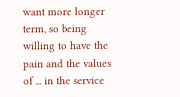want more longer term, so being willing to have the pain and the values of ... in the service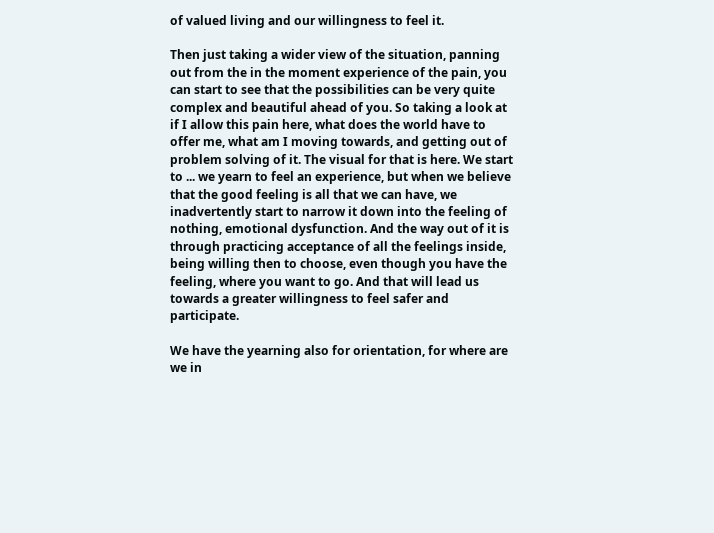of valued living and our willingness to feel it.

Then just taking a wider view of the situation, panning out from the in the moment experience of the pain, you can start to see that the possibilities can be very quite complex and beautiful ahead of you. So taking a look at if I allow this pain here, what does the world have to offer me, what am I moving towards, and getting out of problem solving of it. The visual for that is here. We start to ... we yearn to feel an experience, but when we believe that the good feeling is all that we can have, we inadvertently start to narrow it down into the feeling of nothing, emotional dysfunction. And the way out of it is through practicing acceptance of all the feelings inside, being willing then to choose, even though you have the feeling, where you want to go. And that will lead us towards a greater willingness to feel safer and participate.

We have the yearning also for orientation, for where are we in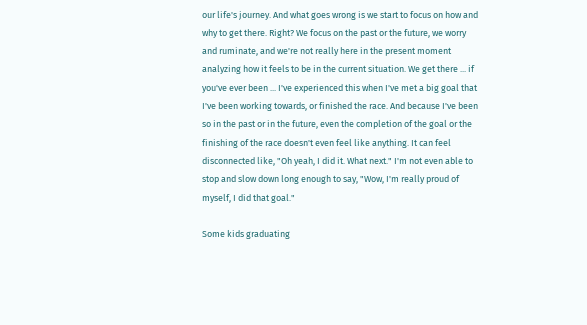our life's journey. And what goes wrong is we start to focus on how and why to get there. Right? We focus on the past or the future, we worry and ruminate, and we're not really here in the present moment analyzing how it feels to be in the current situation. We get there ... if you've ever been ... I've experienced this when I've met a big goal that I've been working towards, or finished the race. And because I've been so in the past or in the future, even the completion of the goal or the finishing of the race doesn't even feel like anything. It can feel disconnected like, "Oh yeah, I did it. What next." I'm not even able to stop and slow down long enough to say, "Wow, I'm really proud of myself, I did that goal."

Some kids graduating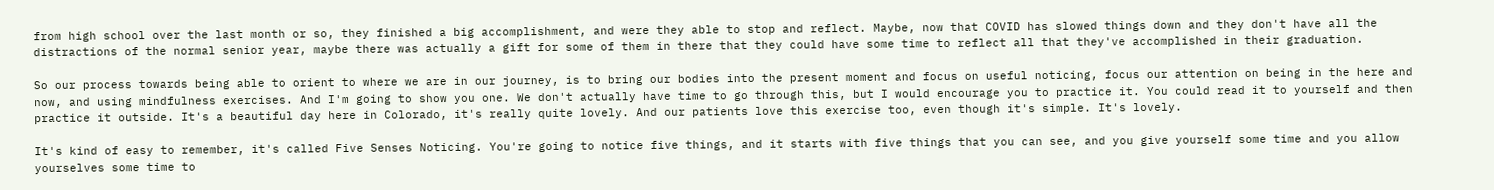from high school over the last month or so, they finished a big accomplishment, and were they able to stop and reflect. Maybe, now that COVID has slowed things down and they don't have all the distractions of the normal senior year, maybe there was actually a gift for some of them in there that they could have some time to reflect all that they've accomplished in their graduation.

So our process towards being able to orient to where we are in our journey, is to bring our bodies into the present moment and focus on useful noticing, focus our attention on being in the here and now, and using mindfulness exercises. And I'm going to show you one. We don't actually have time to go through this, but I would encourage you to practice it. You could read it to yourself and then practice it outside. It's a beautiful day here in Colorado, it's really quite lovely. And our patients love this exercise too, even though it's simple. It's lovely.

It's kind of easy to remember, it's called Five Senses Noticing. You're going to notice five things, and it starts with five things that you can see, and you give yourself some time and you allow yourselves some time to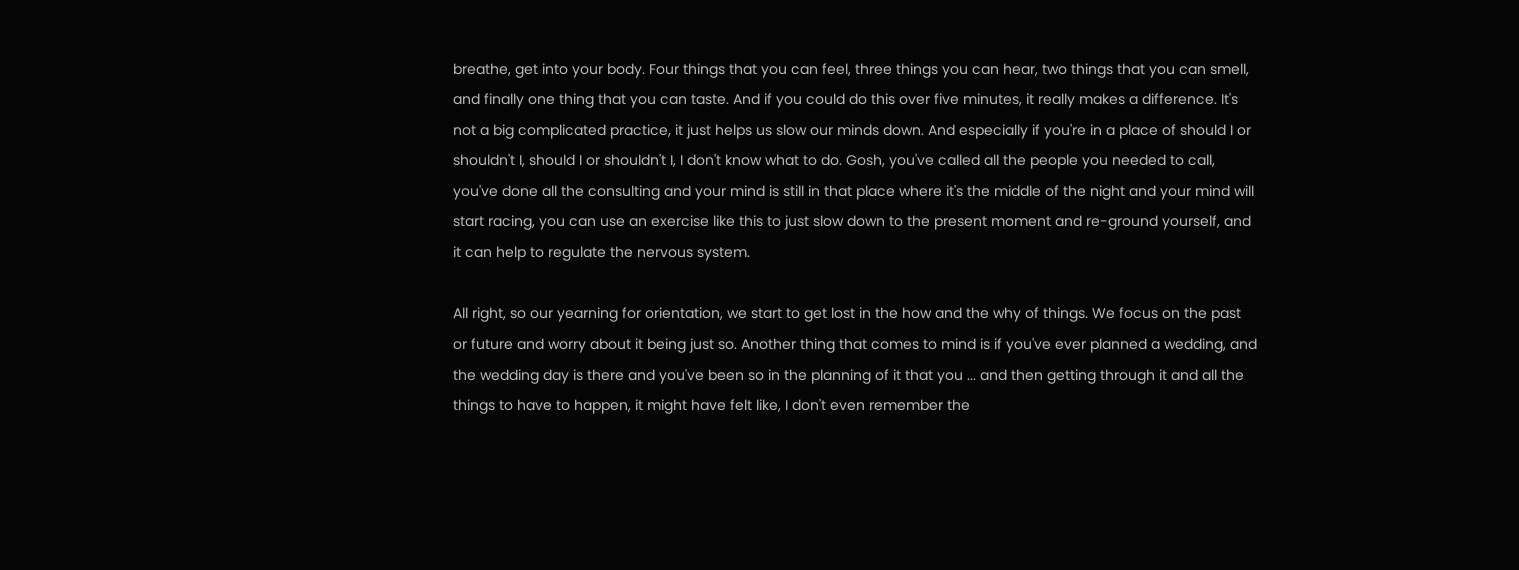breathe, get into your body. Four things that you can feel, three things you can hear, two things that you can smell, and finally one thing that you can taste. And if you could do this over five minutes, it really makes a difference. It's not a big complicated practice, it just helps us slow our minds down. And especially if you're in a place of should I or shouldn't I, should I or shouldn't I, I don't know what to do. Gosh, you've called all the people you needed to call, you've done all the consulting and your mind is still in that place where it's the middle of the night and your mind will start racing, you can use an exercise like this to just slow down to the present moment and re-ground yourself, and it can help to regulate the nervous system.

All right, so our yearning for orientation, we start to get lost in the how and the why of things. We focus on the past or future and worry about it being just so. Another thing that comes to mind is if you've ever planned a wedding, and the wedding day is there and you've been so in the planning of it that you ... and then getting through it and all the things to have to happen, it might have felt like, I don't even remember the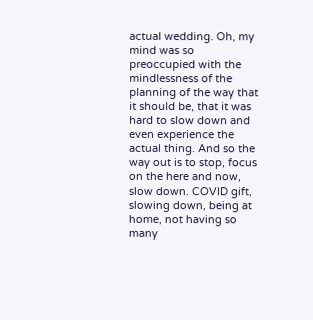actual wedding. Oh, my mind was so preoccupied with the mindlessness of the planning of the way that it should be, that it was hard to slow down and even experience the actual thing. And so the way out is to stop, focus on the here and now, slow down. COVID gift, slowing down, being at home, not having so many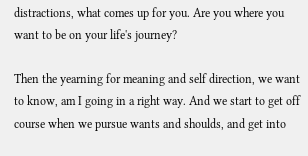distractions, what comes up for you. Are you where you want to be on your life's journey?

Then the yearning for meaning and self direction, we want to know, am I going in a right way. And we start to get off course when we pursue wants and shoulds, and get into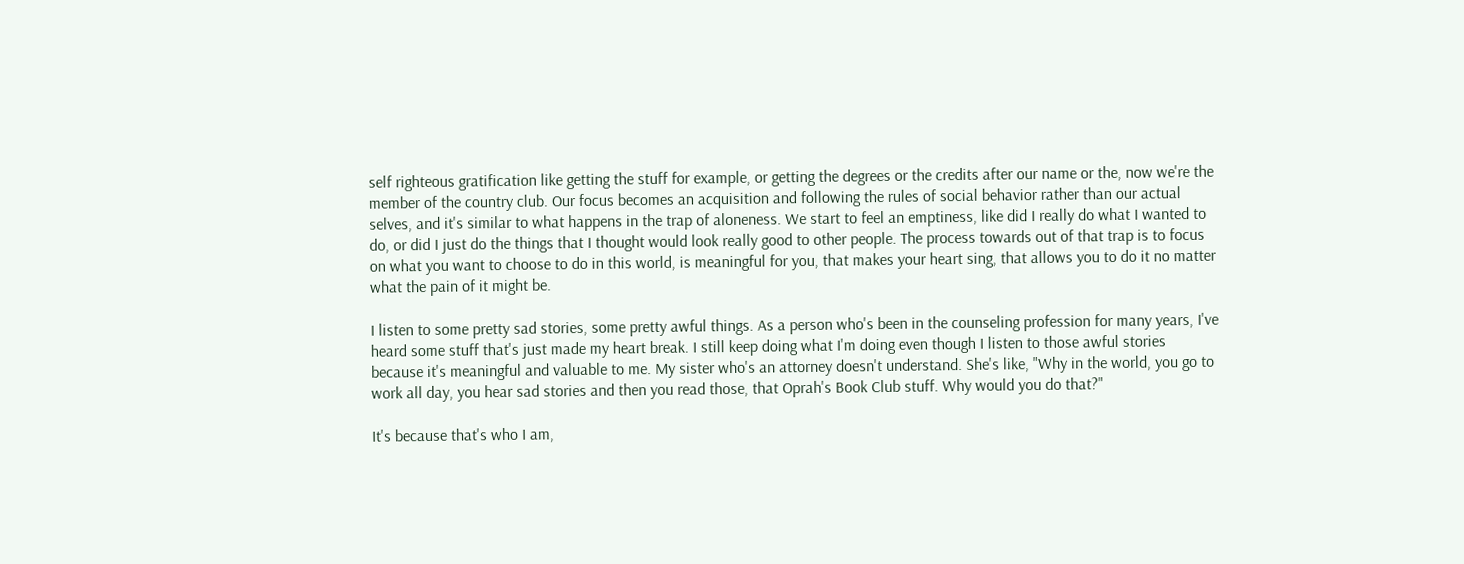self righteous gratification like getting the stuff for example, or getting the degrees or the credits after our name or the, now we're the member of the country club. Our focus becomes an acquisition and following the rules of social behavior rather than our actual selves, and it's similar to what happens in the trap of aloneness. We start to feel an emptiness, like did I really do what I wanted to do, or did I just do the things that I thought would look really good to other people. The process towards out of that trap is to focus on what you want to choose to do in this world, is meaningful for you, that makes your heart sing, that allows you to do it no matter what the pain of it might be.

I listen to some pretty sad stories, some pretty awful things. As a person who's been in the counseling profession for many years, I've heard some stuff that's just made my heart break. I still keep doing what I'm doing even though I listen to those awful stories because it's meaningful and valuable to me. My sister who's an attorney doesn't understand. She's like, "Why in the world, you go to work all day, you hear sad stories and then you read those, that Oprah's Book Club stuff. Why would you do that?"

It's because that's who I am,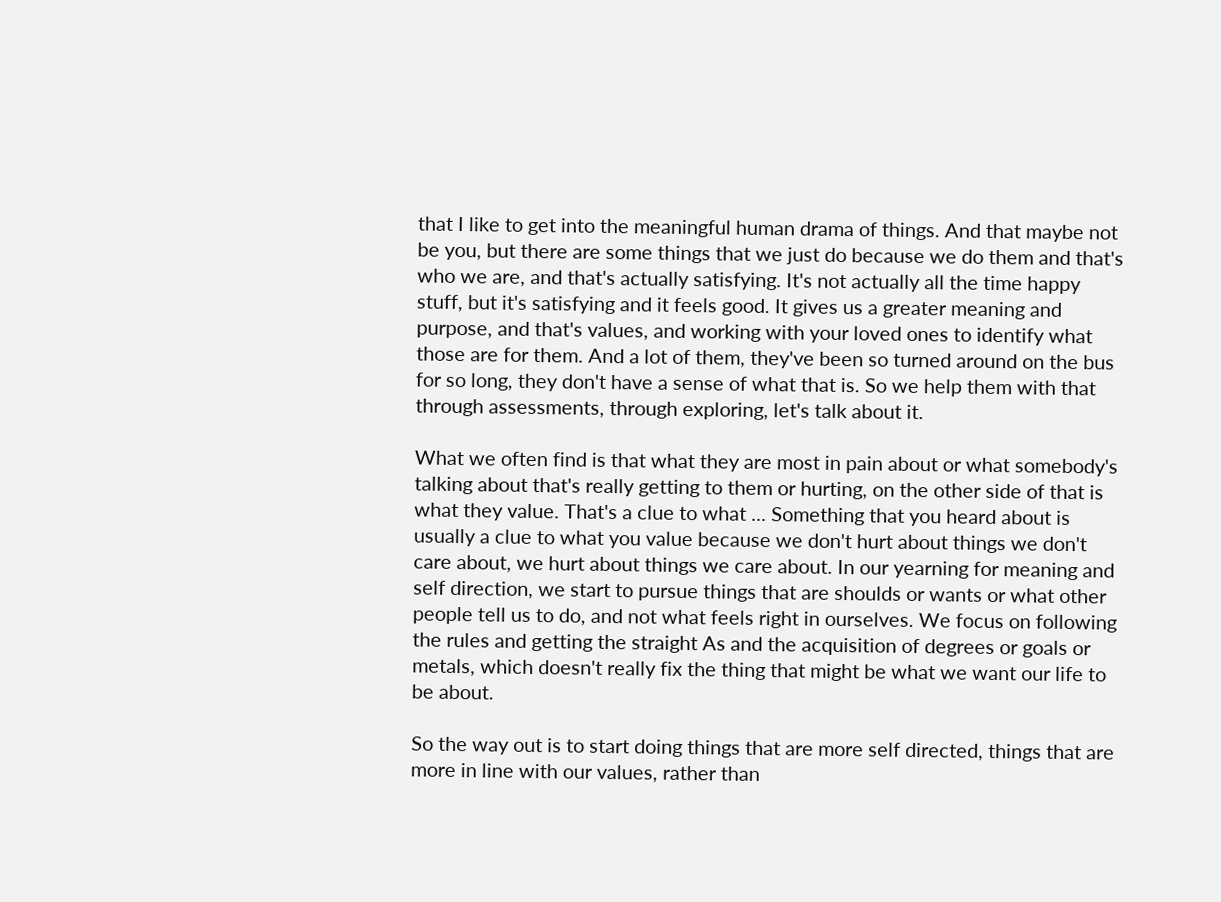that I like to get into the meaningful human drama of things. And that maybe not be you, but there are some things that we just do because we do them and that's who we are, and that's actually satisfying. It's not actually all the time happy stuff, but it's satisfying and it feels good. It gives us a greater meaning and purpose, and that's values, and working with your loved ones to identify what those are for them. And a lot of them, they've been so turned around on the bus for so long, they don't have a sense of what that is. So we help them with that through assessments, through exploring, let's talk about it.

What we often find is that what they are most in pain about or what somebody's talking about that's really getting to them or hurting, on the other side of that is what they value. That's a clue to what ... Something that you heard about is usually a clue to what you value because we don't hurt about things we don't care about, we hurt about things we care about. In our yearning for meaning and self direction, we start to pursue things that are shoulds or wants or what other people tell us to do, and not what feels right in ourselves. We focus on following the rules and getting the straight As and the acquisition of degrees or goals or metals, which doesn't really fix the thing that might be what we want our life to be about.

So the way out is to start doing things that are more self directed, things that are more in line with our values, rather than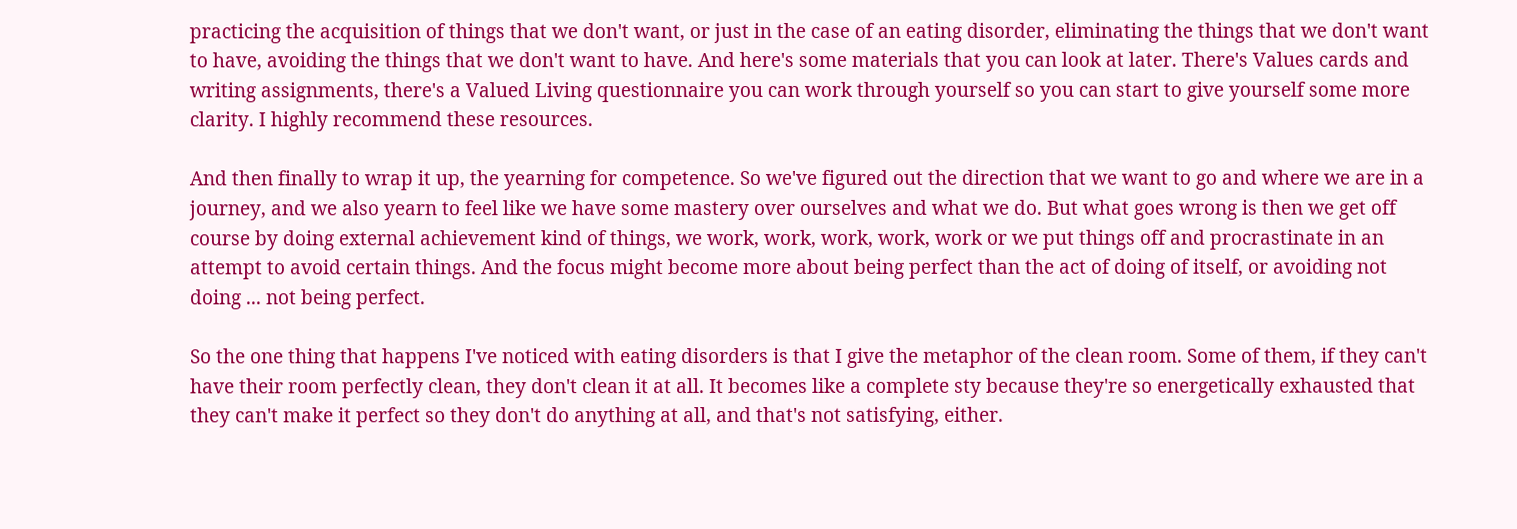practicing the acquisition of things that we don't want, or just in the case of an eating disorder, eliminating the things that we don't want to have, avoiding the things that we don't want to have. And here's some materials that you can look at later. There's Values cards and writing assignments, there's a Valued Living questionnaire you can work through yourself so you can start to give yourself some more clarity. I highly recommend these resources.

And then finally to wrap it up, the yearning for competence. So we've figured out the direction that we want to go and where we are in a journey, and we also yearn to feel like we have some mastery over ourselves and what we do. But what goes wrong is then we get off course by doing external achievement kind of things, we work, work, work, work, work or we put things off and procrastinate in an attempt to avoid certain things. And the focus might become more about being perfect than the act of doing of itself, or avoiding not doing ... not being perfect.

So the one thing that happens I've noticed with eating disorders is that I give the metaphor of the clean room. Some of them, if they can't have their room perfectly clean, they don't clean it at all. It becomes like a complete sty because they're so energetically exhausted that they can't make it perfect so they don't do anything at all, and that's not satisfying, either.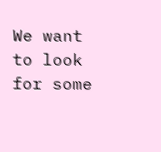We want to look for some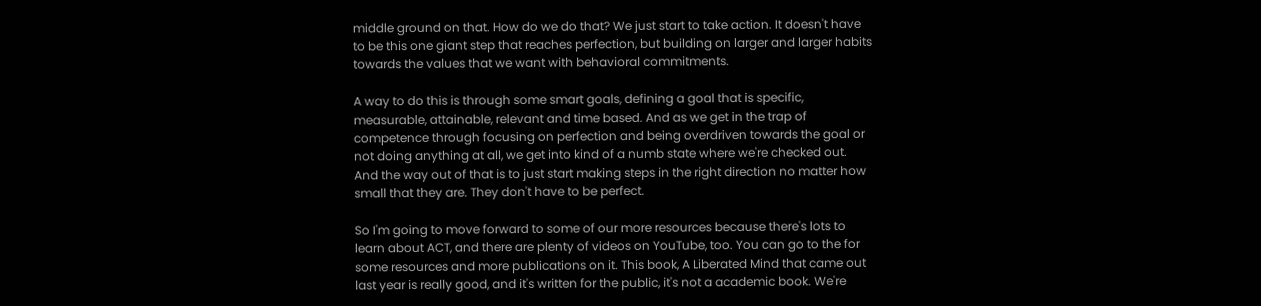middle ground on that. How do we do that? We just start to take action. It doesn't have to be this one giant step that reaches perfection, but building on larger and larger habits towards the values that we want with behavioral commitments.

A way to do this is through some smart goals, defining a goal that is specific, measurable, attainable, relevant and time based. And as we get in the trap of competence through focusing on perfection and being overdriven towards the goal or not doing anything at all, we get into kind of a numb state where we're checked out. And the way out of that is to just start making steps in the right direction no matter how small that they are. They don't have to be perfect.

So I'm going to move forward to some of our more resources because there's lots to learn about ACT, and there are plenty of videos on YouTube, too. You can go to the for some resources and more publications on it. This book, A Liberated Mind that came out last year is really good, and it's written for the public, it's not a academic book. We're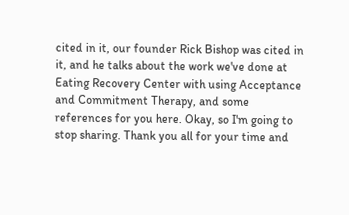cited in it, our founder Rick Bishop was cited in it, and he talks about the work we've done at Eating Recovery Center with using Acceptance and Commitment Therapy, and some references for you here. Okay, so I'm going to stop sharing. Thank you all for your time and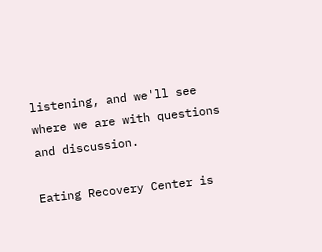listening, and we'll see where we are with questions and discussion.

Eating Recovery Center is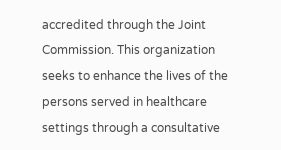accredited through the Joint Commission. This organization seeks to enhance the lives of the persons served in healthcare settings through a consultative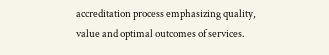accreditation process emphasizing quality, value and optimal outcomes of services.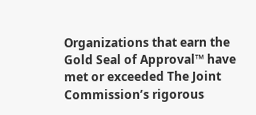Organizations that earn the Gold Seal of Approval™ have met or exceeded The Joint Commission’s rigorous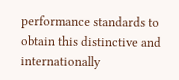performance standards to obtain this distinctive and internationally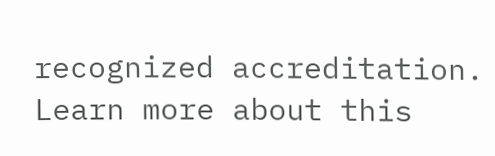recognized accreditation. Learn more about this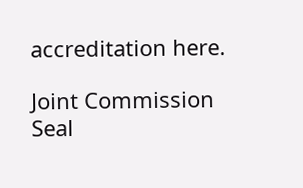accreditation here.

Joint Commission Seal